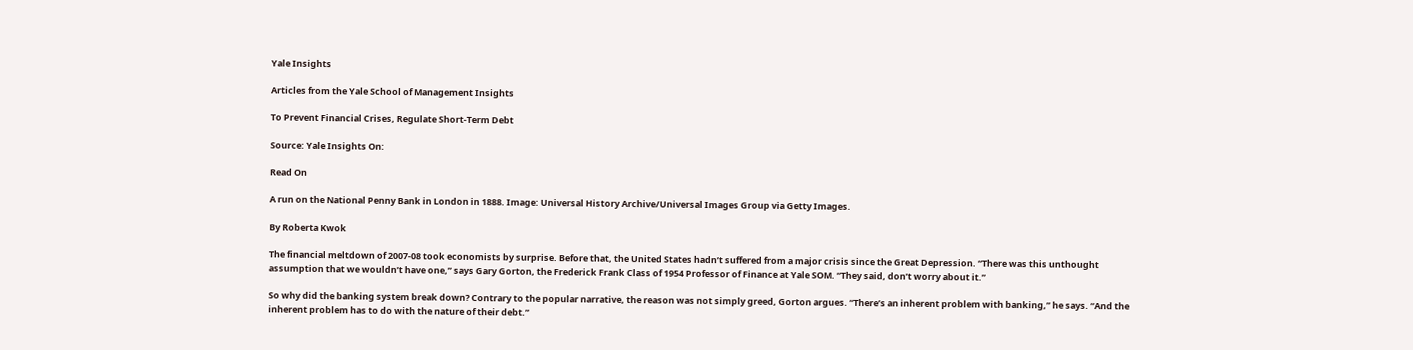Yale Insights

Articles from the Yale School of Management Insights

To Prevent Financial Crises, Regulate Short-Term Debt

Source: Yale Insights On:

Read On

A run on the National Penny Bank in London in 1888. Image: Universal History Archive/Universal Images Group via Getty Images.

By Roberta Kwok

The financial meltdown of 2007-08 took economists by surprise. Before that, the United States hadn’t suffered from a major crisis since the Great Depression. “There was this unthought assumption that we wouldn’t have one,” says Gary Gorton, the Frederick Frank Class of 1954 Professor of Finance at Yale SOM. “They said, don’t worry about it.”

So why did the banking system break down? Contrary to the popular narrative, the reason was not simply greed, Gorton argues. “There’s an inherent problem with banking,” he says. “And the inherent problem has to do with the nature of their debt.”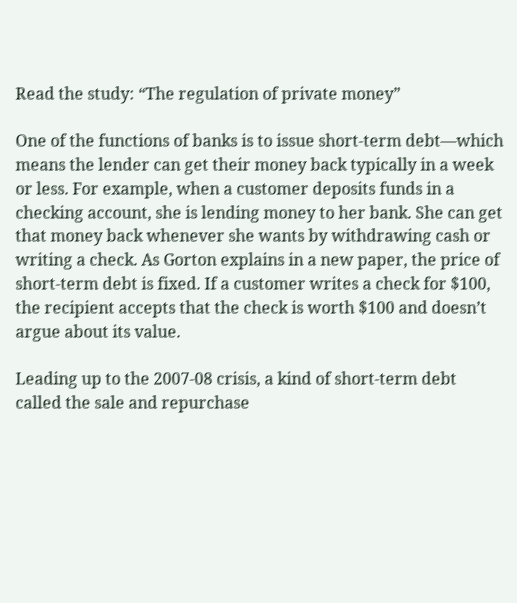Read the study: “The regulation of private money”

One of the functions of banks is to issue short-term debt—which means the lender can get their money back typically in a week or less. For example, when a customer deposits funds in a checking account, she is lending money to her bank. She can get that money back whenever she wants by withdrawing cash or writing a check. As Gorton explains in a new paper, the price of short-term debt is fixed. If a customer writes a check for $100, the recipient accepts that the check is worth $100 and doesn’t argue about its value.

Leading up to the 2007-08 crisis, a kind of short-term debt called the sale and repurchase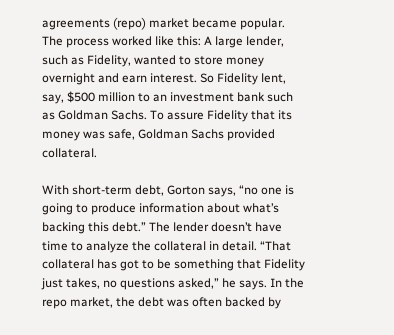agreements (repo) market became popular. The process worked like this: A large lender, such as Fidelity, wanted to store money overnight and earn interest. So Fidelity lent, say, $500 million to an investment bank such as Goldman Sachs. To assure Fidelity that its money was safe, Goldman Sachs provided collateral.

With short-term debt, Gorton says, “no one is going to produce information about what’s backing this debt.” The lender doesn’t have time to analyze the collateral in detail. “That collateral has got to be something that Fidelity just takes, no questions asked,” he says. In the repo market, the debt was often backed by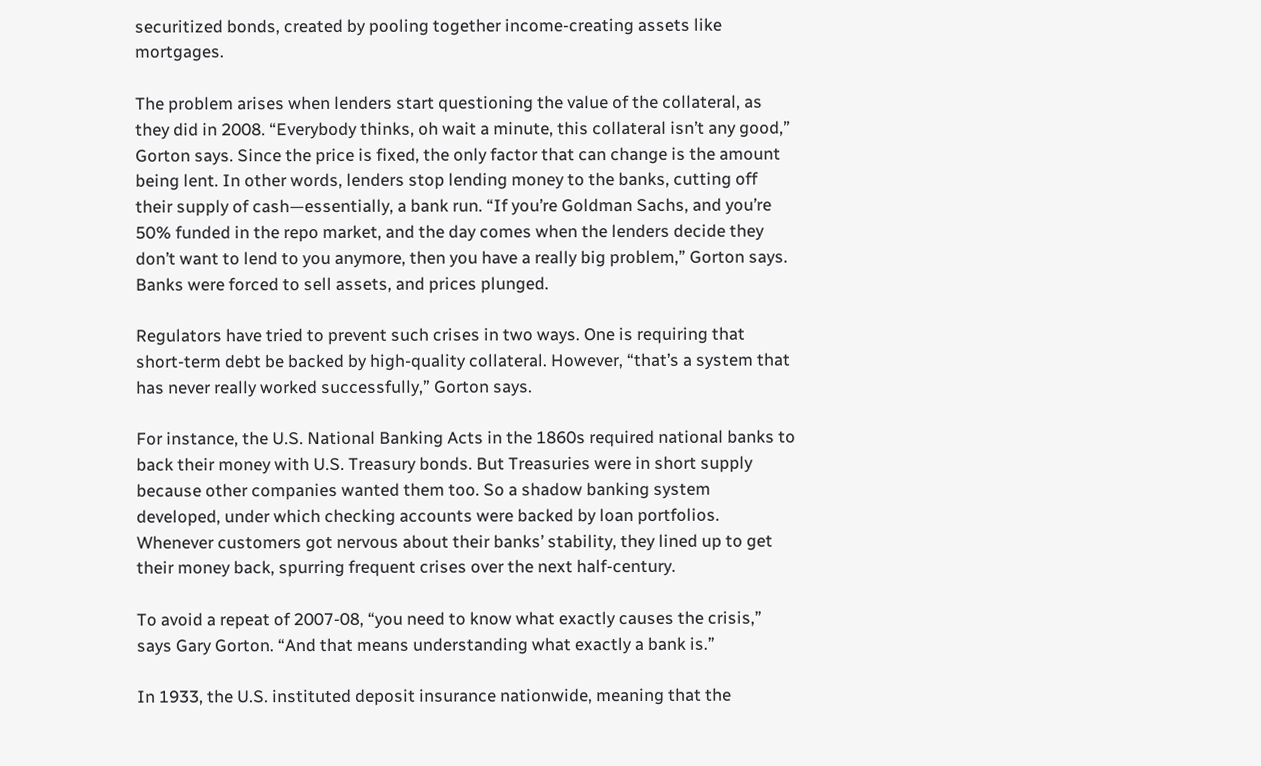securitized bonds, created by pooling together income-creating assets like mortgages.

The problem arises when lenders start questioning the value of the collateral, as they did in 2008. “Everybody thinks, oh wait a minute, this collateral isn’t any good,” Gorton says. Since the price is fixed, the only factor that can change is the amount being lent. In other words, lenders stop lending money to the banks, cutting off their supply of cash—essentially, a bank run. “If you’re Goldman Sachs, and you’re 50% funded in the repo market, and the day comes when the lenders decide they don’t want to lend to you anymore, then you have a really big problem,” Gorton says. Banks were forced to sell assets, and prices plunged.

Regulators have tried to prevent such crises in two ways. One is requiring that short-term debt be backed by high-quality collateral. However, “that’s a system that has never really worked successfully,” Gorton says.

For instance, the U.S. National Banking Acts in the 1860s required national banks to back their money with U.S. Treasury bonds. But Treasuries were in short supply because other companies wanted them too. So a shadow banking system developed, under which checking accounts were backed by loan portfolios. Whenever customers got nervous about their banks’ stability, they lined up to get their money back, spurring frequent crises over the next half-century.

To avoid a repeat of 2007-08, “you need to know what exactly causes the crisis,” says Gary Gorton. “And that means understanding what exactly a bank is.”

In 1933, the U.S. instituted deposit insurance nationwide, meaning that the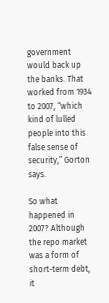government would back up the banks. That worked from 1934 to 2007, “which kind of lulled people into this false sense of security,” Gorton says.

So what happened in 2007? Although the repo market was a form of short-term debt, it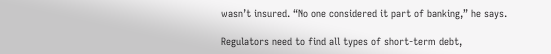wasn’t insured. “No one considered it part of banking,” he says.

Regulators need to find all types of short-term debt,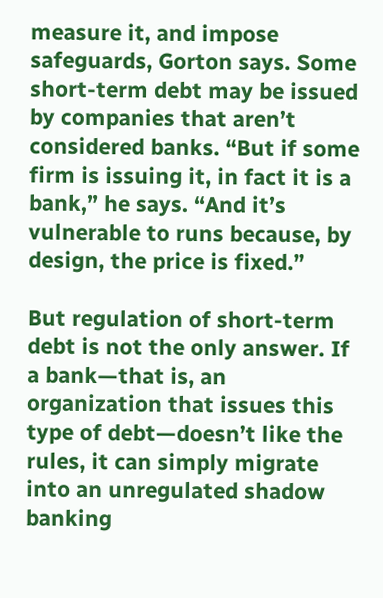measure it, and impose safeguards, Gorton says. Some short-term debt may be issued by companies that aren’t considered banks. “But if some firm is issuing it, in fact it is a bank,” he says. “And it’s vulnerable to runs because, by design, the price is fixed.”

But regulation of short-term debt is not the only answer. If a bank—that is, an organization that issues this type of debt—doesn’t like the rules, it can simply migrate into an unregulated shadow banking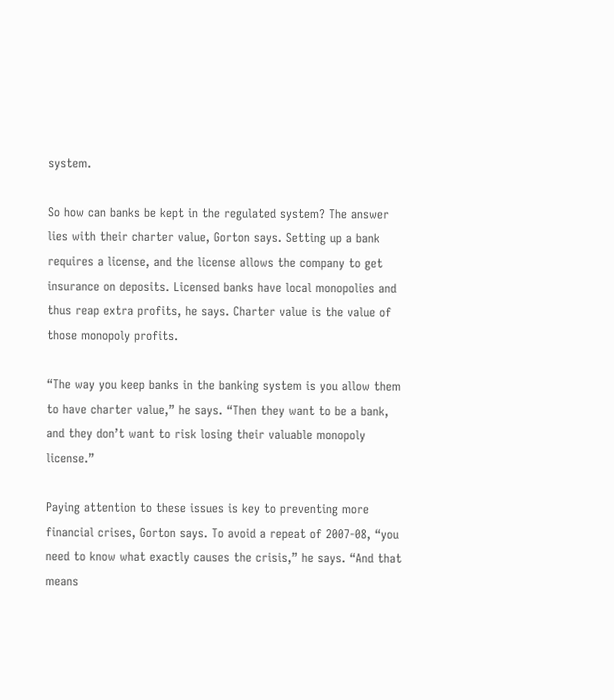system.

So how can banks be kept in the regulated system? The answer lies with their charter value, Gorton says. Setting up a bank requires a license, and the license allows the company to get insurance on deposits. Licensed banks have local monopolies and thus reap extra profits, he says. Charter value is the value of those monopoly profits.

“The way you keep banks in the banking system is you allow them to have charter value,” he says. “Then they want to be a bank, and they don’t want to risk losing their valuable monopoly license.”

Paying attention to these issues is key to preventing more financial crises, Gorton says. To avoid a repeat of 2007-08, “you need to know what exactly causes the crisis,” he says. “And that means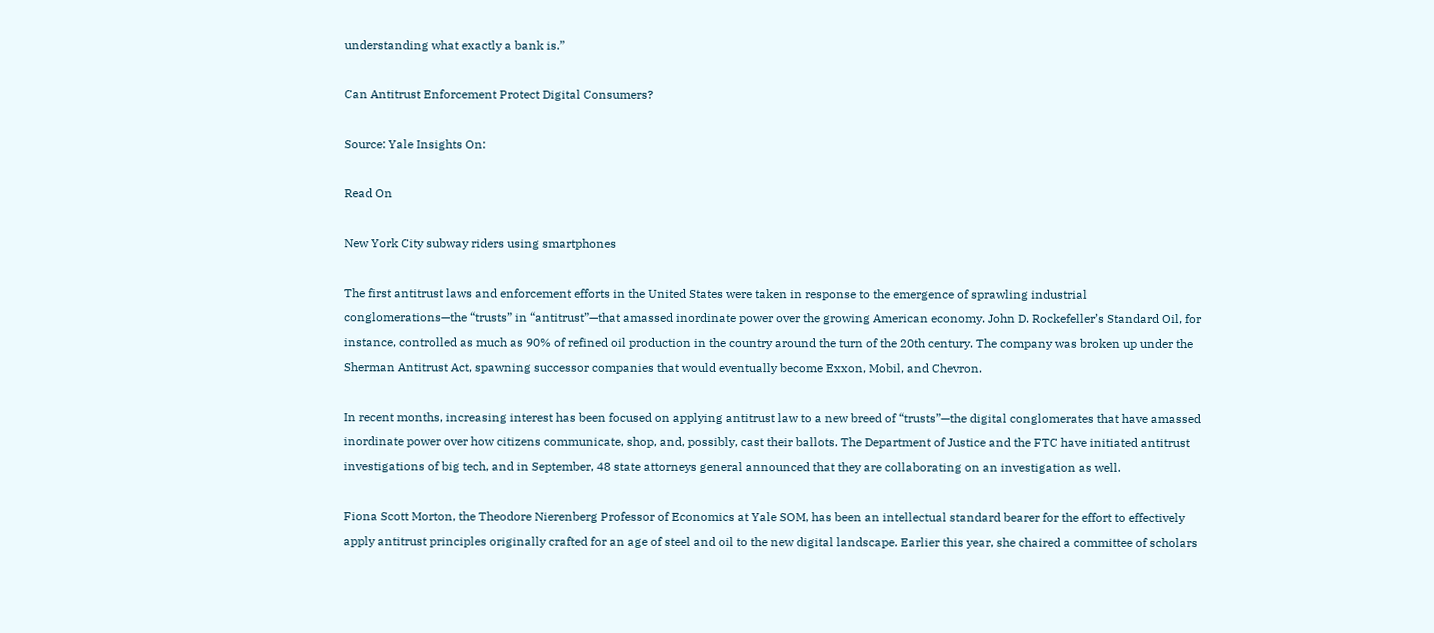understanding what exactly a bank is.”

Can Antitrust Enforcement Protect Digital Consumers?

Source: Yale Insights On:

Read On

New York City subway riders using smartphones

The first antitrust laws and enforcement efforts in the United States were taken in response to the emergence of sprawling industrial conglomerations—the “trusts” in “antitrust”—that amassed inordinate power over the growing American economy. John D. Rockefeller’s Standard Oil, for instance, controlled as much as 90% of refined oil production in the country around the turn of the 20th century. The company was broken up under the Sherman Antitrust Act, spawning successor companies that would eventually become Exxon, Mobil, and Chevron.

In recent months, increasing interest has been focused on applying antitrust law to a new breed of “trusts”—the digital conglomerates that have amassed inordinate power over how citizens communicate, shop, and, possibly, cast their ballots. The Department of Justice and the FTC have initiated antitrust investigations of big tech, and in September, 48 state attorneys general announced that they are collaborating on an investigation as well.

Fiona Scott Morton, the Theodore Nierenberg Professor of Economics at Yale SOM, has been an intellectual standard bearer for the effort to effectively apply antitrust principles originally crafted for an age of steel and oil to the new digital landscape. Earlier this year, she chaired a committee of scholars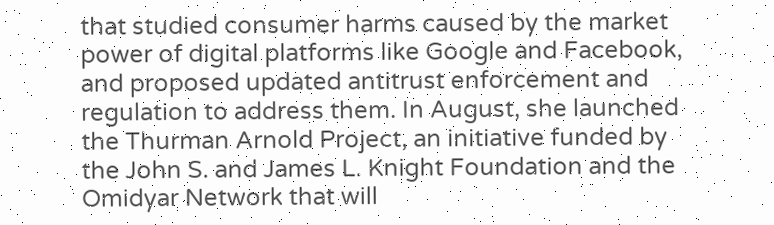that studied consumer harms caused by the market power of digital platforms like Google and Facebook, and proposed updated antitrust enforcement and regulation to address them. In August, she launched the Thurman Arnold Project, an initiative funded by the John S. and James L. Knight Foundation and the Omidyar Network that will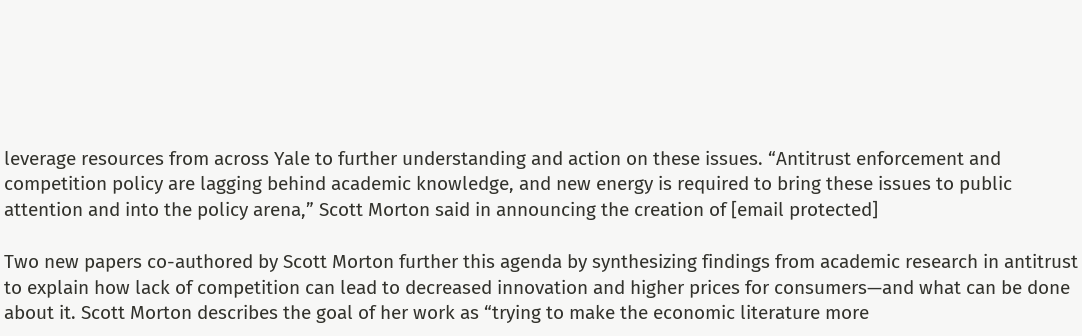leverage resources from across Yale to further understanding and action on these issues. “Antitrust enforcement and competition policy are lagging behind academic knowledge, and new energy is required to bring these issues to public attention and into the policy arena,” Scott Morton said in announcing the creation of [email protected]

Two new papers co-authored by Scott Morton further this agenda by synthesizing findings from academic research in antitrust to explain how lack of competition can lead to decreased innovation and higher prices for consumers—and what can be done about it. Scott Morton describes the goal of her work as “trying to make the economic literature more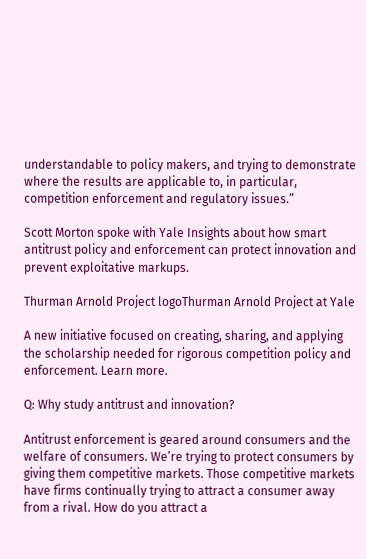understandable to policy makers, and trying to demonstrate where the results are applicable to, in particular, competition enforcement and regulatory issues.”

Scott Morton spoke with Yale Insights about how smart antitrust policy and enforcement can protect innovation and prevent exploitative markups.

Thurman Arnold Project logoThurman Arnold Project at Yale

A new initiative focused on creating, sharing, and applying the scholarship needed for rigorous competition policy and enforcement. Learn more.

Q: Why study antitrust and innovation?

Antitrust enforcement is geared around consumers and the welfare of consumers. We’re trying to protect consumers by giving them competitive markets. Those competitive markets have firms continually trying to attract a consumer away from a rival. How do you attract a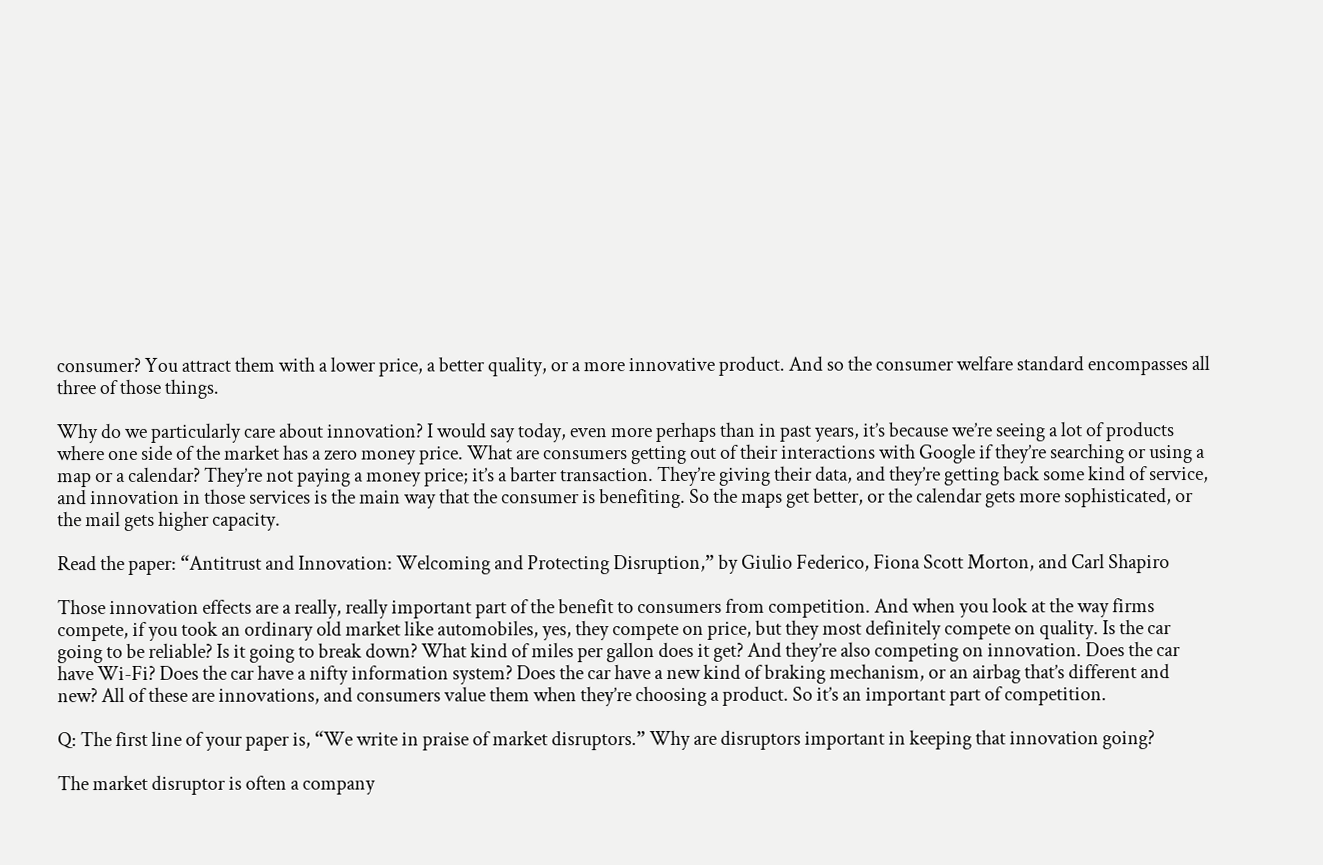consumer? You attract them with a lower price, a better quality, or a more innovative product. And so the consumer welfare standard encompasses all three of those things.

Why do we particularly care about innovation? I would say today, even more perhaps than in past years, it’s because we’re seeing a lot of products where one side of the market has a zero money price. What are consumers getting out of their interactions with Google if they’re searching or using a map or a calendar? They’re not paying a money price; it’s a barter transaction. They’re giving their data, and they’re getting back some kind of service, and innovation in those services is the main way that the consumer is benefiting. So the maps get better, or the calendar gets more sophisticated, or the mail gets higher capacity.

Read the paper: “Antitrust and Innovation: Welcoming and Protecting Disruption,” by Giulio Federico, Fiona Scott Morton, and Carl Shapiro

Those innovation effects are a really, really important part of the benefit to consumers from competition. And when you look at the way firms compete, if you took an ordinary old market like automobiles, yes, they compete on price, but they most definitely compete on quality. Is the car going to be reliable? Is it going to break down? What kind of miles per gallon does it get? And they’re also competing on innovation. Does the car have Wi-Fi? Does the car have a nifty information system? Does the car have a new kind of braking mechanism, or an airbag that’s different and new? All of these are innovations, and consumers value them when they’re choosing a product. So it’s an important part of competition.

Q: The first line of your paper is, “We write in praise of market disruptors.” Why are disruptors important in keeping that innovation going?

The market disruptor is often a company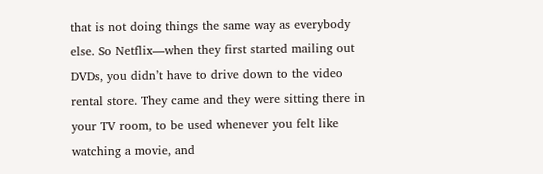that is not doing things the same way as everybody else. So Netflix—when they first started mailing out DVDs, you didn’t have to drive down to the video rental store. They came and they were sitting there in your TV room, to be used whenever you felt like watching a movie, and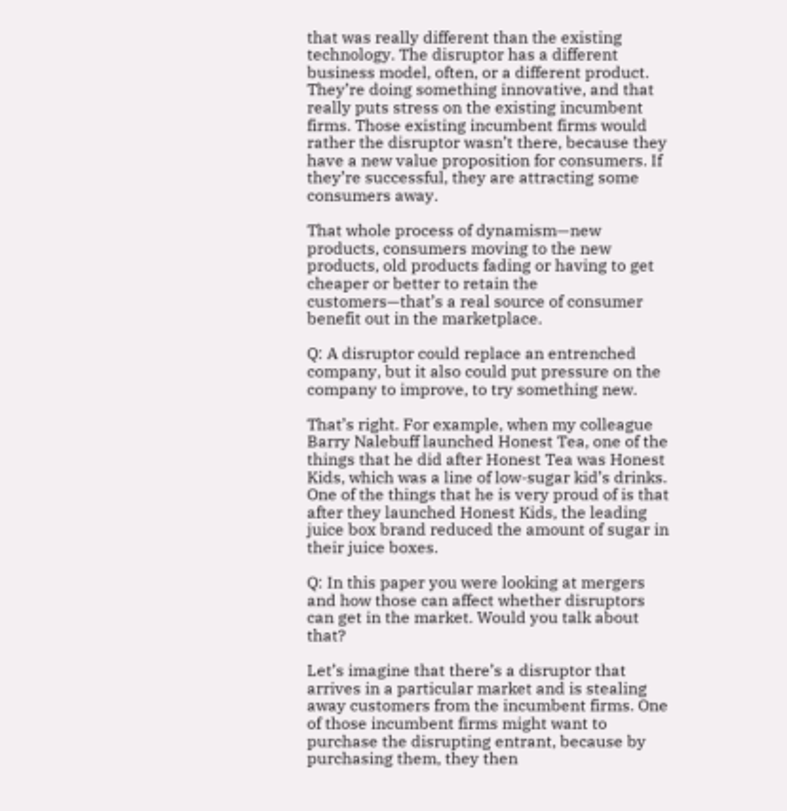that was really different than the existing technology. The disruptor has a different business model, often, or a different product. They’re doing something innovative, and that really puts stress on the existing incumbent firms. Those existing incumbent firms would rather the disruptor wasn’t there, because they have a new value proposition for consumers. If they’re successful, they are attracting some consumers away.

That whole process of dynamism—new products, consumers moving to the new products, old products fading or having to get cheaper or better to retain the customers—that’s a real source of consumer benefit out in the marketplace.

Q: A disruptor could replace an entrenched company, but it also could put pressure on the company to improve, to try something new.

That’s right. For example, when my colleague Barry Nalebuff launched Honest Tea, one of the things that he did after Honest Tea was Honest Kids, which was a line of low-sugar kid’s drinks. One of the things that he is very proud of is that after they launched Honest Kids, the leading juice box brand reduced the amount of sugar in their juice boxes.

Q: In this paper you were looking at mergers and how those can affect whether disruptors can get in the market. Would you talk about that?

Let’s imagine that there’s a disruptor that arrives in a particular market and is stealing away customers from the incumbent firms. One of those incumbent firms might want to purchase the disrupting entrant, because by purchasing them, they then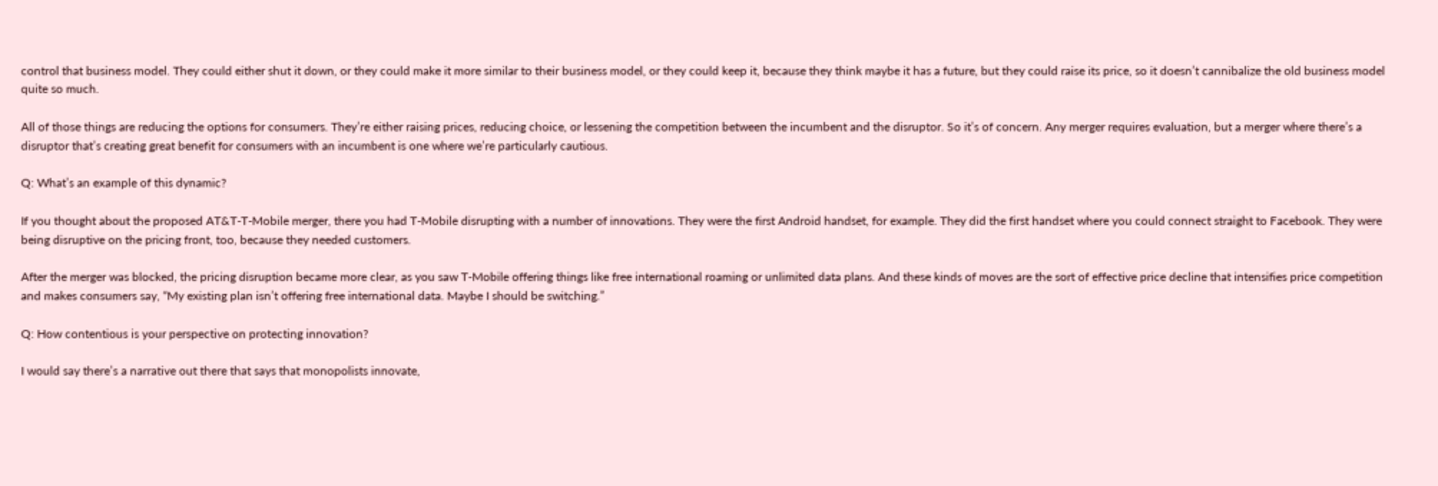control that business model. They could either shut it down, or they could make it more similar to their business model, or they could keep it, because they think maybe it has a future, but they could raise its price, so it doesn’t cannibalize the old business model quite so much.

All of those things are reducing the options for consumers. They’re either raising prices, reducing choice, or lessening the competition between the incumbent and the disruptor. So it’s of concern. Any merger requires evaluation, but a merger where there’s a disruptor that’s creating great benefit for consumers with an incumbent is one where we’re particularly cautious.

Q: What’s an example of this dynamic?

If you thought about the proposed AT&T-T-Mobile merger, there you had T-Mobile disrupting with a number of innovations. They were the first Android handset, for example. They did the first handset where you could connect straight to Facebook. They were being disruptive on the pricing front, too, because they needed customers.

After the merger was blocked, the pricing disruption became more clear, as you saw T-Mobile offering things like free international roaming or unlimited data plans. And these kinds of moves are the sort of effective price decline that intensifies price competition and makes consumers say, “My existing plan isn’t offering free international data. Maybe I should be switching.”

Q: How contentious is your perspective on protecting innovation?

I would say there’s a narrative out there that says that monopolists innovate,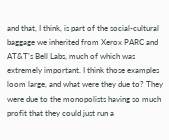and that, I think, is part of the social-cultural baggage we inherited from Xerox PARC and AT&T’s Bell Labs, much of which was extremely important. I think those examples loom large, and what were they due to? They were due to the monopolists having so much profit that they could just run a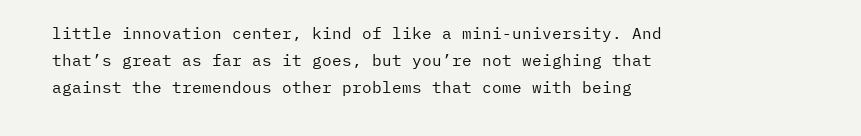little innovation center, kind of like a mini-university. And that’s great as far as it goes, but you’re not weighing that against the tremendous other problems that come with being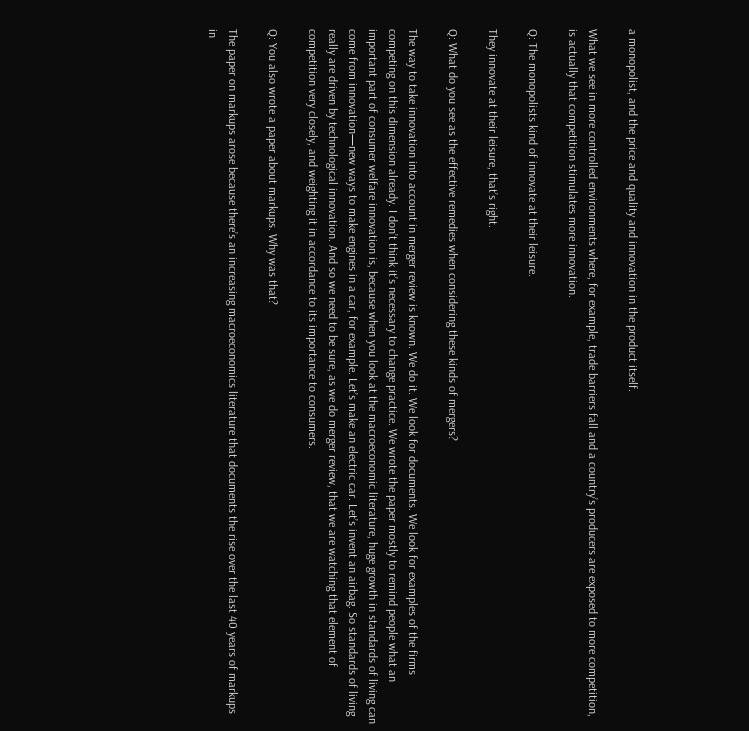a monopolist, and the price and quality and innovation in the product itself.

What we see in more controlled environments where, for example, trade barriers fall and a country’s producers are exposed to more competition, is actually that competition stimulates more innovation.

Q: The monopolists kind of innovate at their leisure.

They innovate at their leisure, that’s right.

Q: What do you see as the effective remedies when considering these kinds of mergers?

The way to take innovation into account in merger review is known. We do it. We look for documents. We look for examples of the firms competing on this dimension already. I don’t think it’s necessary to change practice. We wrote the paper mostly to remind people what an important part of consumer welfare innovation is, because when you look at the macroeconomic literature, huge growth in standards of living can come from innovation—new ways to make engines in a car, for example. Let’s make an electric car. Let’s invent an airbag. So standards of living really are driven by technological innovation. And so we need to be sure, as we do merger review, that we are watching that element of competition very closely, and weighting it in accordance to its importance to consumers.

Q: You also wrote a paper about markups. Why was that?

The paper on markups arose because there’s an increasing macroeconomics literature that documents the rise over the last 40 years of markups in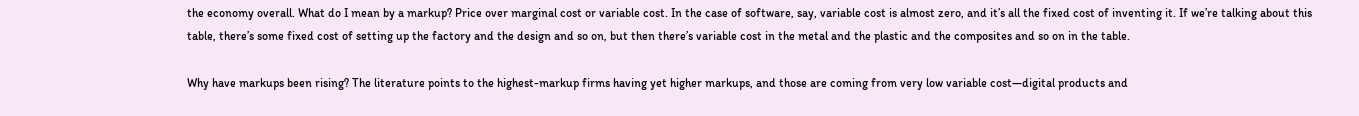the economy overall. What do I mean by a markup? Price over marginal cost or variable cost. In the case of software, say, variable cost is almost zero, and it’s all the fixed cost of inventing it. If we’re talking about this table, there’s some fixed cost of setting up the factory and the design and so on, but then there’s variable cost in the metal and the plastic and the composites and so on in the table.

Why have markups been rising? The literature points to the highest-markup firms having yet higher markups, and those are coming from very low variable cost—digital products and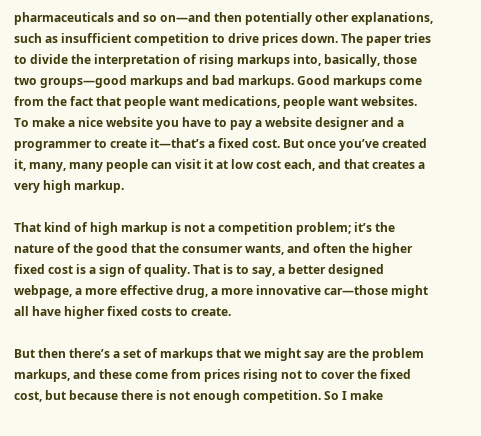pharmaceuticals and so on—and then potentially other explanations, such as insufficient competition to drive prices down. The paper tries to divide the interpretation of rising markups into, basically, those two groups—good markups and bad markups. Good markups come from the fact that people want medications, people want websites. To make a nice website you have to pay a website designer and a programmer to create it—that’s a fixed cost. But once you’ve created it, many, many people can visit it at low cost each, and that creates a very high markup.

That kind of high markup is not a competition problem; it’s the nature of the good that the consumer wants, and often the higher fixed cost is a sign of quality. That is to say, a better designed webpage, a more effective drug, a more innovative car—those might all have higher fixed costs to create.

But then there’s a set of markups that we might say are the problem markups, and these come from prices rising not to cover the fixed cost, but because there is not enough competition. So I make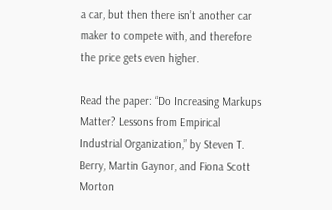a car, but then there isn’t another car maker to compete with, and therefore the price gets even higher.

Read the paper: “Do Increasing Markups Matter? Lessons from Empirical Industrial Organization,” by Steven T. Berry, Martin Gaynor, and Fiona Scott Morton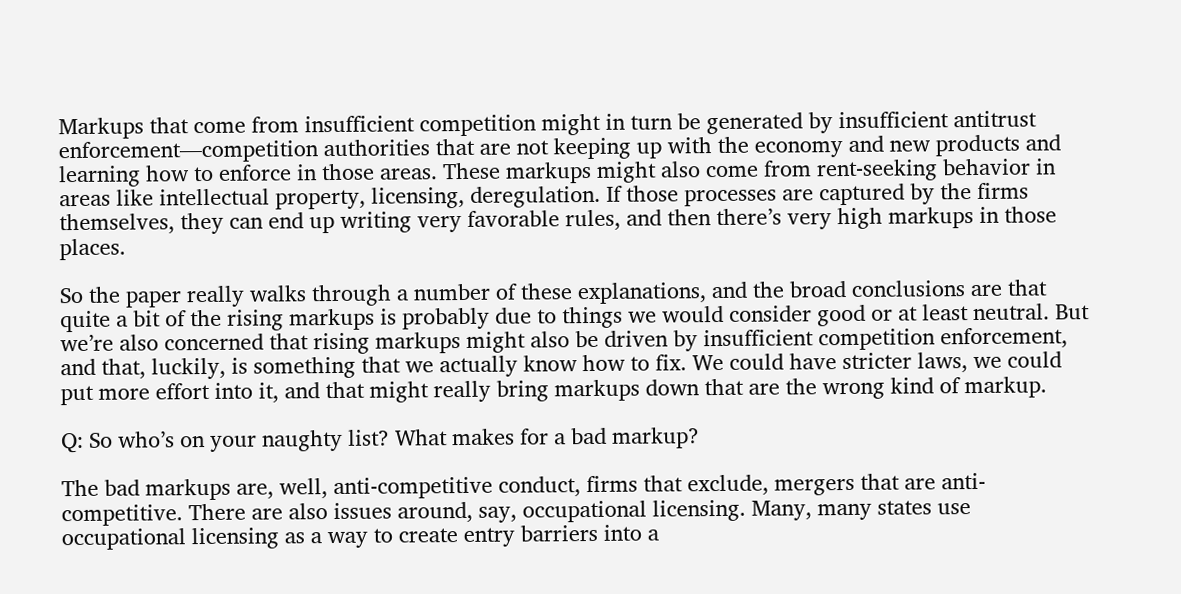Markups that come from insufficient competition might in turn be generated by insufficient antitrust enforcement—competition authorities that are not keeping up with the economy and new products and learning how to enforce in those areas. These markups might also come from rent-seeking behavior in areas like intellectual property, licensing, deregulation. If those processes are captured by the firms themselves, they can end up writing very favorable rules, and then there’s very high markups in those places.

So the paper really walks through a number of these explanations, and the broad conclusions are that quite a bit of the rising markups is probably due to things we would consider good or at least neutral. But we’re also concerned that rising markups might also be driven by insufficient competition enforcement, and that, luckily, is something that we actually know how to fix. We could have stricter laws, we could put more effort into it, and that might really bring markups down that are the wrong kind of markup.

Q: So who’s on your naughty list? What makes for a bad markup?

The bad markups are, well, anti-competitive conduct, firms that exclude, mergers that are anti-competitive. There are also issues around, say, occupational licensing. Many, many states use occupational licensing as a way to create entry barriers into a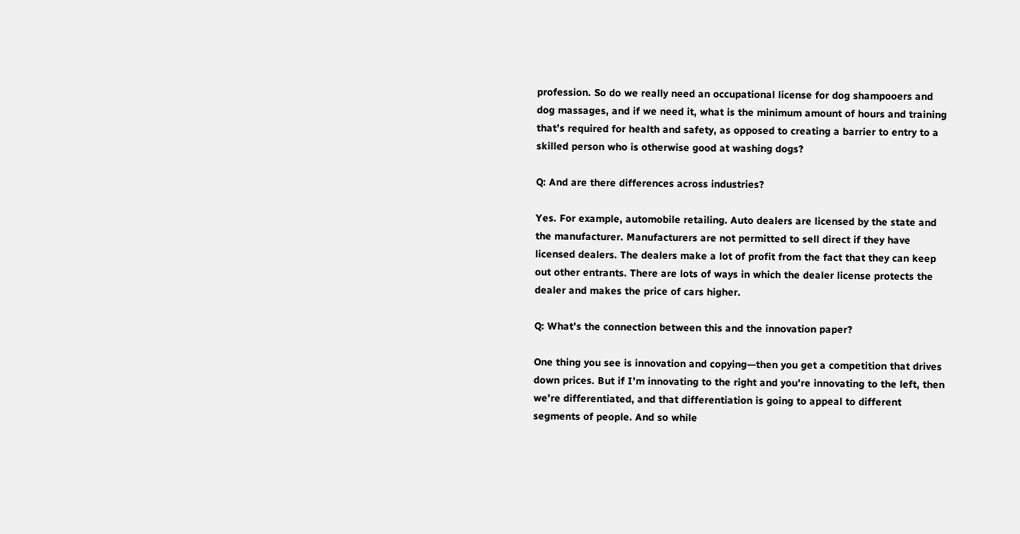profession. So do we really need an occupational license for dog shampooers and dog massages, and if we need it, what is the minimum amount of hours and training that’s required for health and safety, as opposed to creating a barrier to entry to a skilled person who is otherwise good at washing dogs?

Q: And are there differences across industries?

Yes. For example, automobile retailing. Auto dealers are licensed by the state and the manufacturer. Manufacturers are not permitted to sell direct if they have licensed dealers. The dealers make a lot of profit from the fact that they can keep out other entrants. There are lots of ways in which the dealer license protects the dealer and makes the price of cars higher.

Q: What’s the connection between this and the innovation paper?

One thing you see is innovation and copying—then you get a competition that drives down prices. But if I’m innovating to the right and you’re innovating to the left, then we’re differentiated, and that differentiation is going to appeal to different segments of people. And so while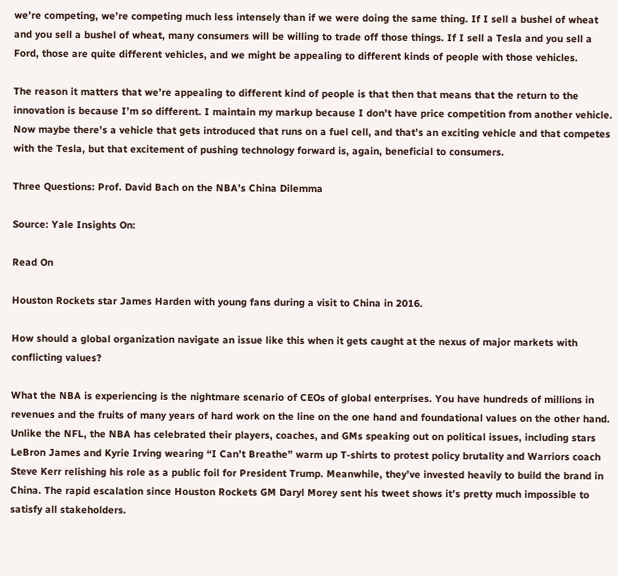we’re competing, we’re competing much less intensely than if we were doing the same thing. If I sell a bushel of wheat and you sell a bushel of wheat, many consumers will be willing to trade off those things. If I sell a Tesla and you sell a Ford, those are quite different vehicles, and we might be appealing to different kinds of people with those vehicles.

The reason it matters that we’re appealing to different kind of people is that then that means that the return to the innovation is because I’m so different. I maintain my markup because I don’t have price competition from another vehicle. Now maybe there’s a vehicle that gets introduced that runs on a fuel cell, and that’s an exciting vehicle and that competes with the Tesla, but that excitement of pushing technology forward is, again, beneficial to consumers.

Three Questions: Prof. David Bach on the NBA’s China Dilemma

Source: Yale Insights On:

Read On

Houston Rockets star James Harden with young fans during a visit to China in 2016.

How should a global organization navigate an issue like this when it gets caught at the nexus of major markets with conflicting values?

What the NBA is experiencing is the nightmare scenario of CEOs of global enterprises. You have hundreds of millions in revenues and the fruits of many years of hard work on the line on the one hand and foundational values on the other hand. Unlike the NFL, the NBA has celebrated their players, coaches, and GMs speaking out on political issues, including stars LeBron James and Kyrie Irving wearing “I Can’t Breathe” warm up T-shirts to protest policy brutality and Warriors coach Steve Kerr relishing his role as a public foil for President Trump. Meanwhile, they’ve invested heavily to build the brand in China. The rapid escalation since Houston Rockets GM Daryl Morey sent his tweet shows it’s pretty much impossible to satisfy all stakeholders.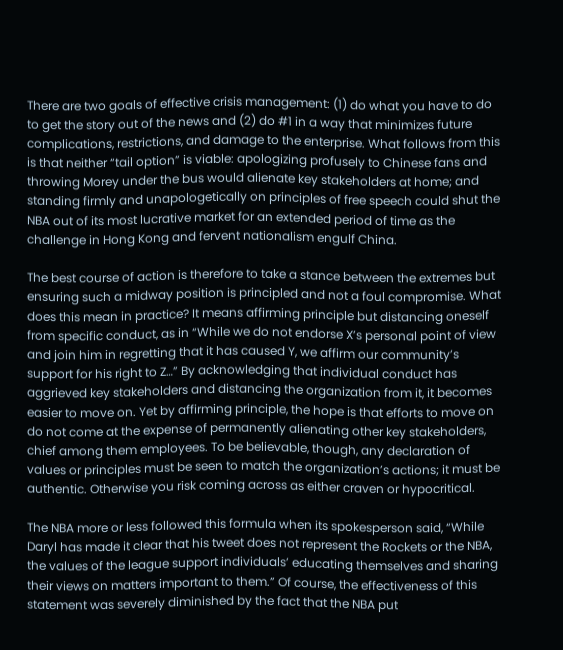There are two goals of effective crisis management: (1) do what you have to do to get the story out of the news and (2) do #1 in a way that minimizes future complications, restrictions, and damage to the enterprise. What follows from this is that neither “tail option” is viable: apologizing profusely to Chinese fans and throwing Morey under the bus would alienate key stakeholders at home; and standing firmly and unapologetically on principles of free speech could shut the NBA out of its most lucrative market for an extended period of time as the challenge in Hong Kong and fervent nationalism engulf China.

The best course of action is therefore to take a stance between the extremes but ensuring such a midway position is principled and not a foul compromise. What does this mean in practice? It means affirming principle but distancing oneself from specific conduct, as in “While we do not endorse X’s personal point of view and join him in regretting that it has caused Y, we affirm our community’s support for his right to Z…” By acknowledging that individual conduct has aggrieved key stakeholders and distancing the organization from it, it becomes easier to move on. Yet by affirming principle, the hope is that efforts to move on do not come at the expense of permanently alienating other key stakeholders, chief among them employees. To be believable, though, any declaration of values or principles must be seen to match the organization’s actions; it must be authentic. Otherwise you risk coming across as either craven or hypocritical.

The NBA more or less followed this formula when its spokesperson said, “While Daryl has made it clear that his tweet does not represent the Rockets or the NBA, the values of the league support individuals’ educating themselves and sharing their views on matters important to them.” Of course, the effectiveness of this statement was severely diminished by the fact that the NBA put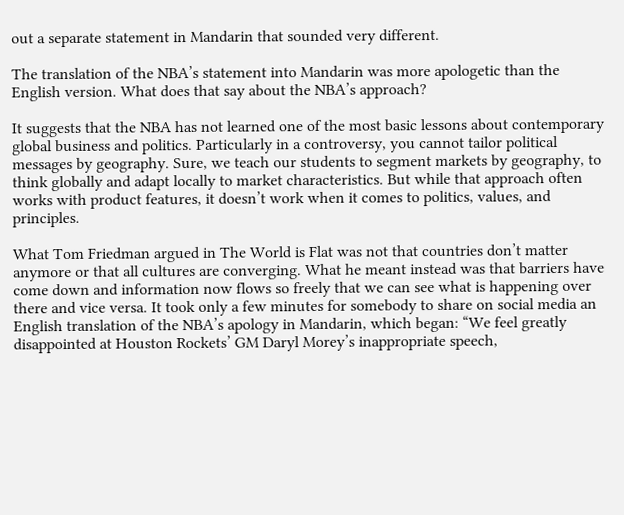out a separate statement in Mandarin that sounded very different.

The translation of the NBA’s statement into Mandarin was more apologetic than the English version. What does that say about the NBA’s approach?

It suggests that the NBA has not learned one of the most basic lessons about contemporary global business and politics. Particularly in a controversy, you cannot tailor political messages by geography. Sure, we teach our students to segment markets by geography, to think globally and adapt locally to market characteristics. But while that approach often works with product features, it doesn’t work when it comes to politics, values, and principles.

What Tom Friedman argued in The World is Flat was not that countries don’t matter anymore or that all cultures are converging. What he meant instead was that barriers have come down and information now flows so freely that we can see what is happening over there and vice versa. It took only a few minutes for somebody to share on social media an English translation of the NBA’s apology in Mandarin, which began: “We feel greatly disappointed at Houston Rockets’ GM Daryl Morey’s inappropriate speech,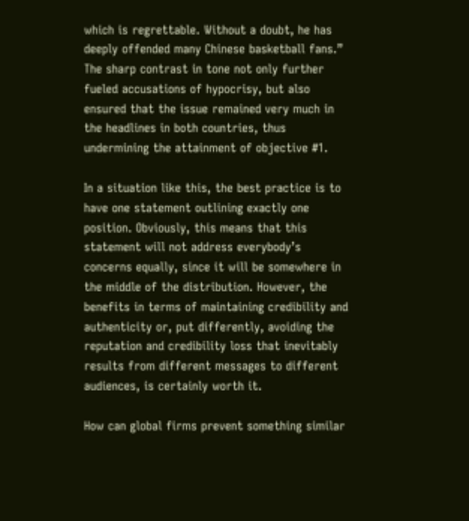which is regrettable. Without a doubt, he has deeply offended many Chinese basketball fans.” The sharp contrast in tone not only further fueled accusations of hypocrisy, but also ensured that the issue remained very much in the headlines in both countries, thus undermining the attainment of objective #1.

In a situation like this, the best practice is to have one statement outlining exactly one position. Obviously, this means that this statement will not address everybody’s concerns equally, since it will be somewhere in the middle of the distribution. However, the benefits in terms of maintaining credibility and authenticity or, put differently, avoiding the reputation and credibility loss that inevitably results from different messages to different audiences, is certainly worth it.

How can global firms prevent something similar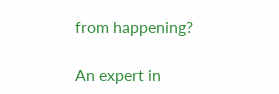from happening?

An expert in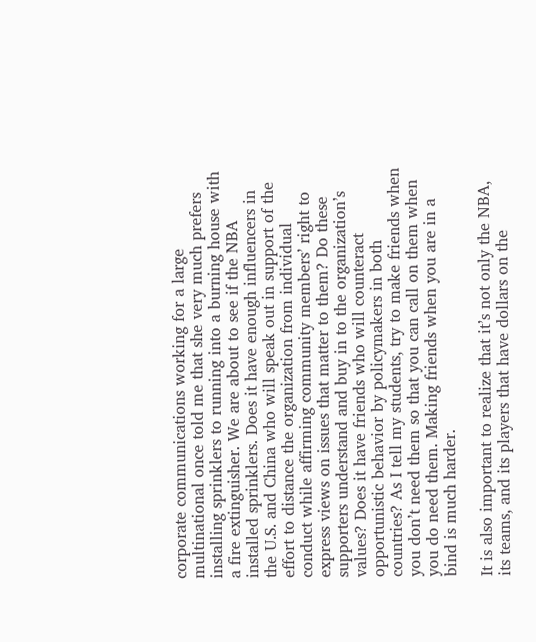corporate communications working for a large multinational once told me that she very much prefers installing sprinklers to running into a burning house with a fire extinguisher. We are about to see if the NBA installed sprinklers. Does it have enough influencers in the U.S. and China who will speak out in support of the effort to distance the organization from individual conduct while affirming community members’ right to express views on issues that matter to them? Do these supporters understand and buy in to the organization’s values? Does it have friends who will counteract opportunistic behavior by policymakers in both countries? As I tell my students, try to make friends when you don’t need them so that you can call on them when you do need them. Making friends when you are in a bind is much harder.

It is also important to realize that it’s not only the NBA, its teams, and its players that have dollars on the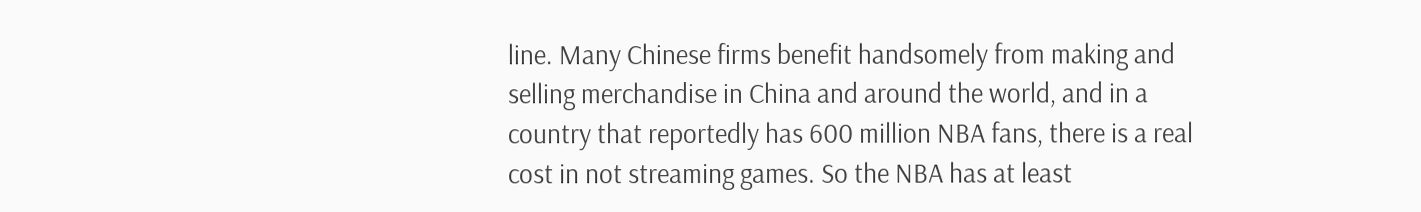line. Many Chinese firms benefit handsomely from making and selling merchandise in China and around the world, and in a country that reportedly has 600 million NBA fans, there is a real cost in not streaming games. So the NBA has at least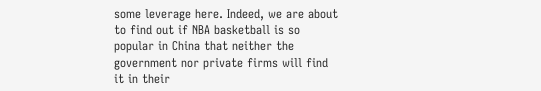some leverage here. Indeed, we are about to find out if NBA basketball is so popular in China that neither the government nor private firms will find it in their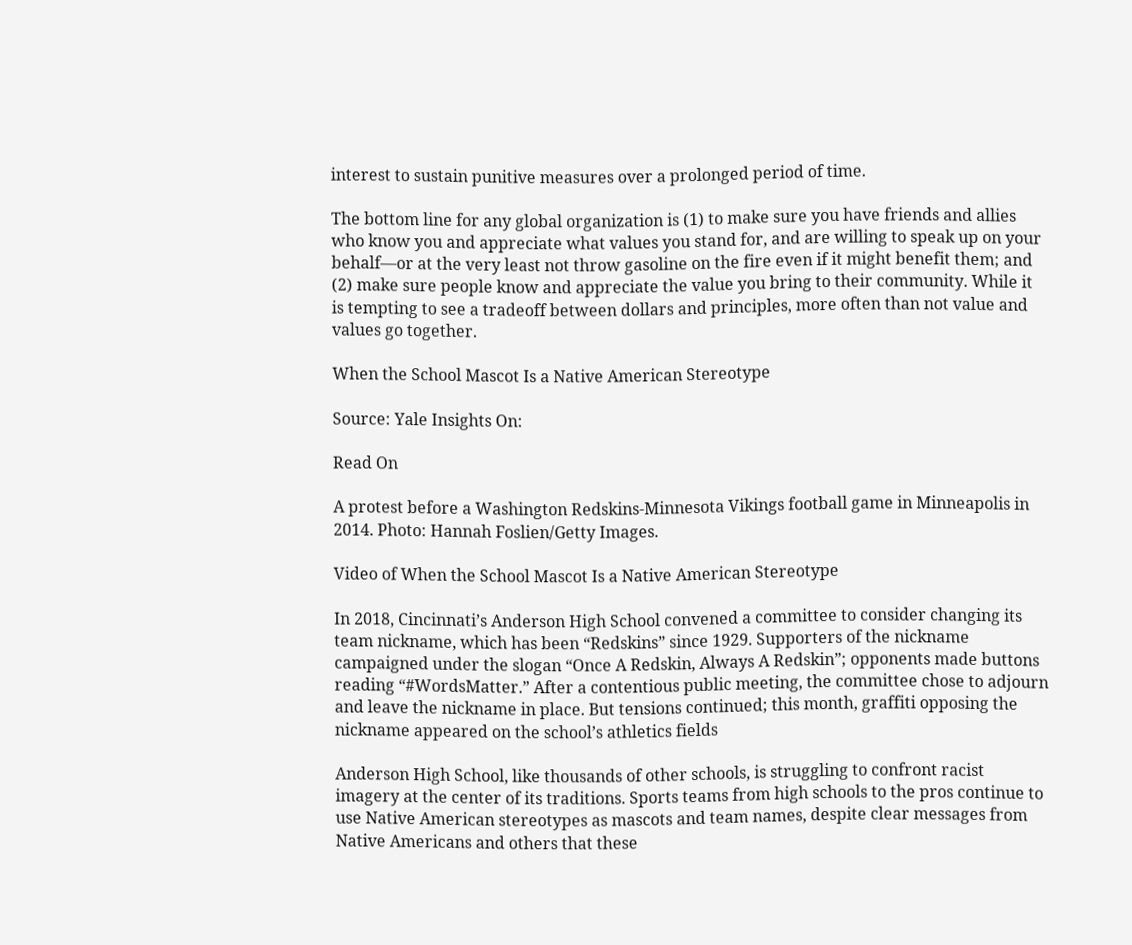interest to sustain punitive measures over a prolonged period of time.

The bottom line for any global organization is (1) to make sure you have friends and allies who know you and appreciate what values you stand for, and are willing to speak up on your behalf—or at the very least not throw gasoline on the fire even if it might benefit them; and (2) make sure people know and appreciate the value you bring to their community. While it is tempting to see a tradeoff between dollars and principles, more often than not value and values go together.

When the School Mascot Is a Native American Stereotype

Source: Yale Insights On:

Read On

A protest before a Washington Redskins-Minnesota Vikings football game in Minneapolis in 2014. Photo: Hannah Foslien/Getty Images.

Video of When the School Mascot Is a Native American Stereotype

In 2018, Cincinnati’s Anderson High School convened a committee to consider changing its team nickname, which has been “Redskins” since 1929. Supporters of the nickname campaigned under the slogan “Once A Redskin, Always A Redskin”; opponents made buttons reading “#WordsMatter.” After a contentious public meeting, the committee chose to adjourn and leave the nickname in place. But tensions continued; this month, graffiti opposing the nickname appeared on the school’s athletics fields

Anderson High School, like thousands of other schools, is struggling to confront racist imagery at the center of its traditions. Sports teams from high schools to the pros continue to use Native American stereotypes as mascots and team names, despite clear messages from Native Americans and others that these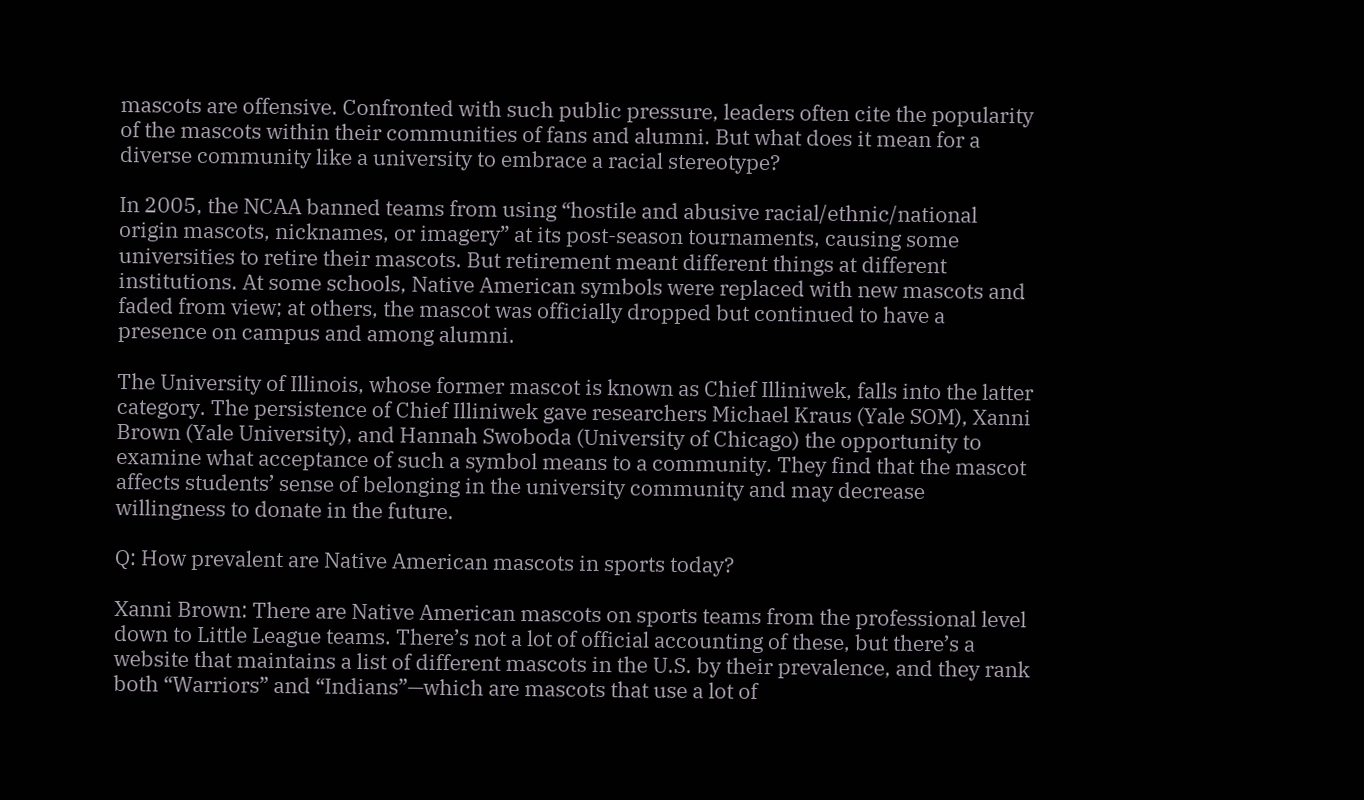mascots are offensive. Confronted with such public pressure, leaders often cite the popularity of the mascots within their communities of fans and alumni. But what does it mean for a diverse community like a university to embrace a racial stereotype?

In 2005, the NCAA banned teams from using “hostile and abusive racial/ethnic/national origin mascots, nicknames, or imagery” at its post-season tournaments, causing some universities to retire their mascots. But retirement meant different things at different institutions. At some schools, Native American symbols were replaced with new mascots and faded from view; at others, the mascot was officially dropped but continued to have a presence on campus and among alumni.

The University of Illinois, whose former mascot is known as Chief Illiniwek, falls into the latter category. The persistence of Chief Illiniwek gave researchers Michael Kraus (Yale SOM), Xanni Brown (Yale University), and Hannah Swoboda (University of Chicago) the opportunity to examine what acceptance of such a symbol means to a community. They find that the mascot affects students’ sense of belonging in the university community and may decrease willingness to donate in the future.

Q: How prevalent are Native American mascots in sports today?

Xanni Brown: There are Native American mascots on sports teams from the professional level down to Little League teams. There’s not a lot of official accounting of these, but there’s a website that maintains a list of different mascots in the U.S. by their prevalence, and they rank both “Warriors” and “Indians”—which are mascots that use a lot of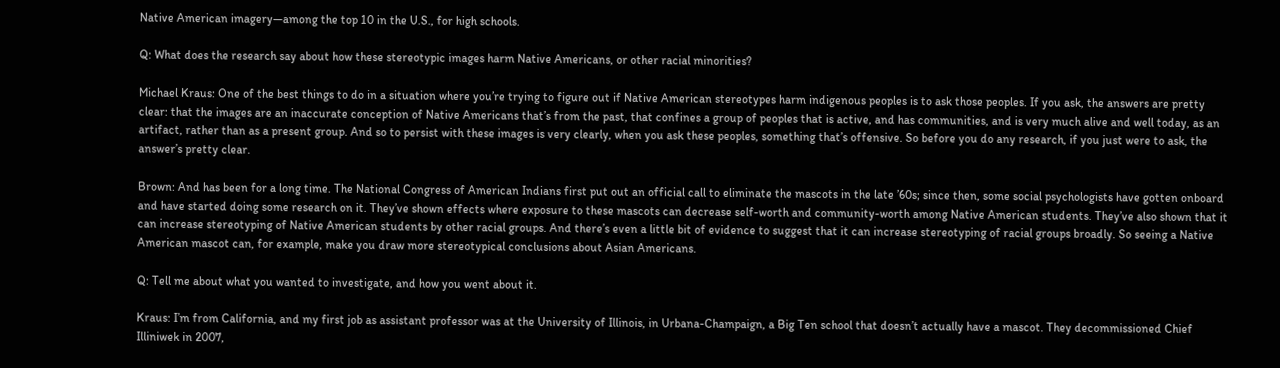Native American imagery—among the top 10 in the U.S., for high schools.

Q: What does the research say about how these stereotypic images harm Native Americans, or other racial minorities?

Michael Kraus: One of the best things to do in a situation where you’re trying to figure out if Native American stereotypes harm indigenous peoples is to ask those peoples. If you ask, the answers are pretty clear: that the images are an inaccurate conception of Native Americans that’s from the past, that confines a group of peoples that is active, and has communities, and is very much alive and well today, as an artifact, rather than as a present group. And so to persist with these images is very clearly, when you ask these peoples, something that’s offensive. So before you do any research, if you just were to ask, the answer’s pretty clear.

Brown: And has been for a long time. The National Congress of American Indians first put out an official call to eliminate the mascots in the late ’60s; since then, some social psychologists have gotten onboard and have started doing some research on it. They’ve shown effects where exposure to these mascots can decrease self-worth and community-worth among Native American students. They’ve also shown that it can increase stereotyping of Native American students by other racial groups. And there’s even a little bit of evidence to suggest that it can increase stereotyping of racial groups broadly. So seeing a Native American mascot can, for example, make you draw more stereotypical conclusions about Asian Americans.

Q: Tell me about what you wanted to investigate, and how you went about it.

Kraus: I’m from California, and my first job as assistant professor was at the University of Illinois, in Urbana-Champaign, a Big Ten school that doesn’t actually have a mascot. They decommissioned Chief Illiniwek in 2007,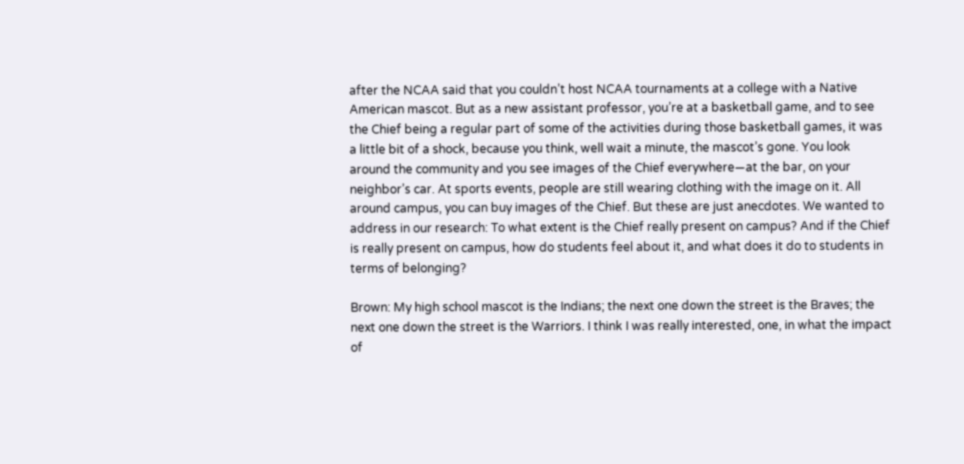after the NCAA said that you couldn’t host NCAA tournaments at a college with a Native American mascot. But as a new assistant professor, you’re at a basketball game, and to see the Chief being a regular part of some of the activities during those basketball games, it was a little bit of a shock, because you think, well wait a minute, the mascot’s gone. You look around the community and you see images of the Chief everywhere—at the bar, on your neighbor’s car. At sports events, people are still wearing clothing with the image on it. All around campus, you can buy images of the Chief. But these are just anecdotes. We wanted to address in our research: To what extent is the Chief really present on campus? And if the Chief is really present on campus, how do students feel about it, and what does it do to students in terms of belonging?

Brown: My high school mascot is the Indians; the next one down the street is the Braves; the next one down the street is the Warriors. I think I was really interested, one, in what the impact of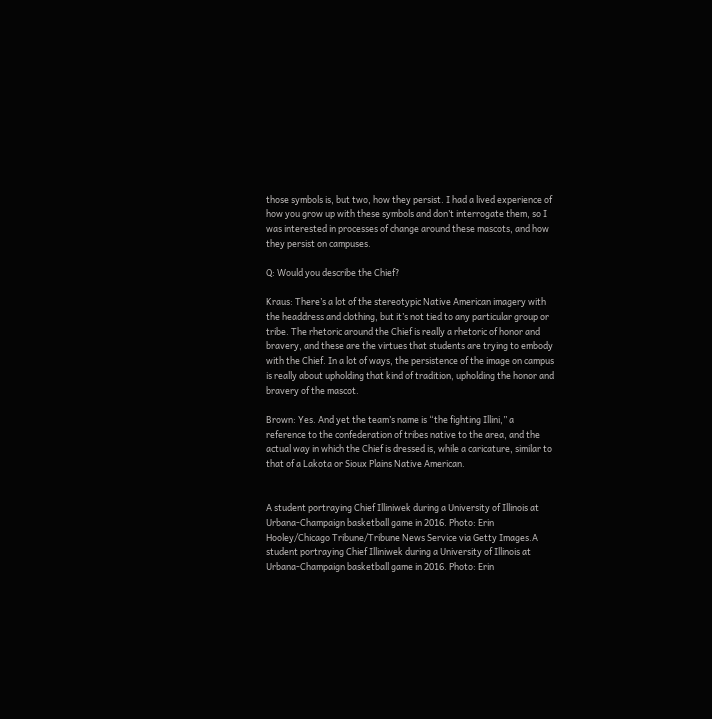those symbols is, but two, how they persist. I had a lived experience of how you grow up with these symbols and don’t interrogate them, so I was interested in processes of change around these mascots, and how they persist on campuses.

Q: Would you describe the Chief?

Kraus: There’s a lot of the stereotypic Native American imagery with the headdress and clothing, but it’s not tied to any particular group or tribe. The rhetoric around the Chief is really a rhetoric of honor and bravery, and these are the virtues that students are trying to embody with the Chief. In a lot of ways, the persistence of the image on campus is really about upholding that kind of tradition, upholding the honor and bravery of the mascot.

Brown: Yes. And yet the team’s name is “the fighting Illini,” a reference to the confederation of tribes native to the area, and the actual way in which the Chief is dressed is, while a caricature, similar to that of a Lakota or Sioux Plains Native American.


A student portraying Chief Illiniwek during a University of Illinois at Urbana-Champaign basketball game in 2016. Photo: Erin Hooley/Chicago Tribune/Tribune News Service via Getty Images.A student portraying Chief Illiniwek during a University of Illinois at Urbana-Champaign basketball game in 2016. Photo: Erin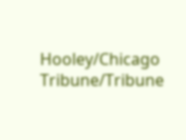Hooley/Chicago Tribune/Tribune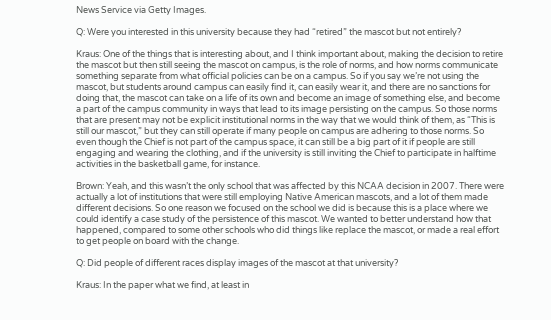News Service via Getty Images.

Q: Were you interested in this university because they had “retired” the mascot but not entirely?

Kraus: One of the things that is interesting about, and I think important about, making the decision to retire the mascot but then still seeing the mascot on campus, is the role of norms, and how norms communicate something separate from what official policies can be on a campus. So if you say we’re not using the mascot, but students around campus can easily find it, can easily wear it, and there are no sanctions for doing that, the mascot can take on a life of its own and become an image of something else, and become a part of the campus community in ways that lead to its image persisting on the campus. So those norms that are present may not be explicit institutional norms in the way that we would think of them, as “This is still our mascot,” but they can still operate if many people on campus are adhering to those norms. So even though the Chief is not part of the campus space, it can still be a big part of it if people are still engaging and wearing the clothing, and if the university is still inviting the Chief to participate in halftime activities in the basketball game, for instance.

Brown: Yeah, and this wasn’t the only school that was affected by this NCAA decision in 2007. There were actually a lot of institutions that were still employing Native American mascots, and a lot of them made different decisions. So one reason we focused on the school we did is because this is a place where we could identify a case study of the persistence of this mascot. We wanted to better understand how that happened, compared to some other schools who did things like replace the mascot, or made a real effort to get people on board with the change.

Q: Did people of different races display images of the mascot at that university?

Kraus: In the paper what we find, at least in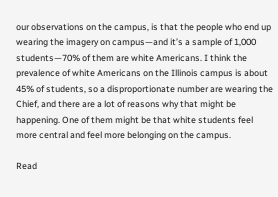our observations on the campus, is that the people who end up wearing the imagery on campus—and it’s a sample of 1,000 students—70% of them are white Americans. I think the prevalence of white Americans on the Illinois campus is about 45% of students, so a disproportionate number are wearing the Chief, and there are a lot of reasons why that might be happening. One of them might be that white students feel more central and feel more belonging on the campus.

Read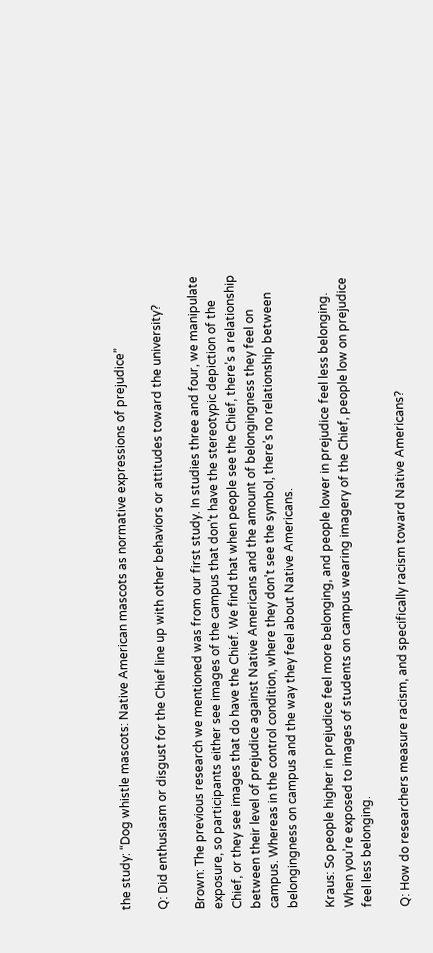the study: “Dog whistle mascots: Native American mascots as normative expressions of prejudice”

Q: Did enthusiasm or disgust for the Chief line up with other behaviors or attitudes toward the university?

Brown: The previous research we mentioned was from our first study. In studies three and four, we manipulate exposure, so participants either see images of the campus that don’t have the stereotypic depiction of the Chief, or they see images that do have the Chief. We find that when people see the Chief, there’s a relationship between their level of prejudice against Native Americans and the amount of belongingness they feel on campus. Whereas in the control condition, where they don’t see the symbol, there’s no relationship between belongingness on campus and the way they feel about Native Americans.

Kraus: So people higher in prejudice feel more belonging, and people lower in prejudice feel less belonging. When you’re exposed to images of students on campus wearing imagery of the Chief, people low on prejudice feel less belonging.

Q: How do researchers measure racism, and specifically racism toward Native Americans?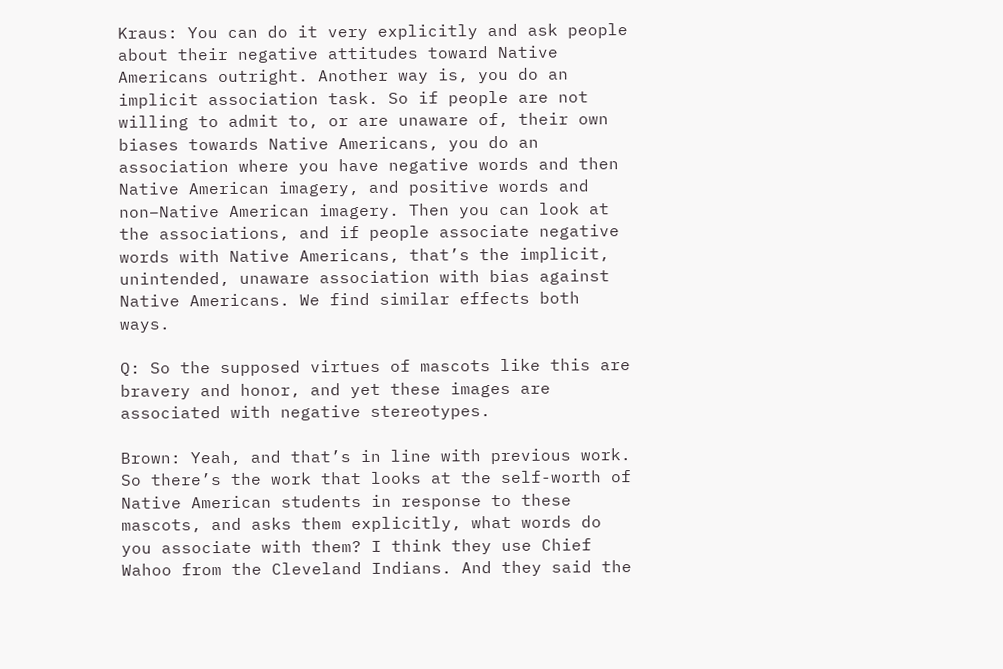Kraus: You can do it very explicitly and ask people about their negative attitudes toward Native Americans outright. Another way is, you do an implicit association task. So if people are not willing to admit to, or are unaware of, their own biases towards Native Americans, you do an association where you have negative words and then Native American imagery, and positive words and non–Native American imagery. Then you can look at the associations, and if people associate negative words with Native Americans, that’s the implicit, unintended, unaware association with bias against Native Americans. We find similar effects both ways.

Q: So the supposed virtues of mascots like this are bravery and honor, and yet these images are associated with negative stereotypes.

Brown: Yeah, and that’s in line with previous work. So there’s the work that looks at the self-worth of Native American students in response to these mascots, and asks them explicitly, what words do you associate with them? I think they use Chief Wahoo from the Cleveland Indians. And they said the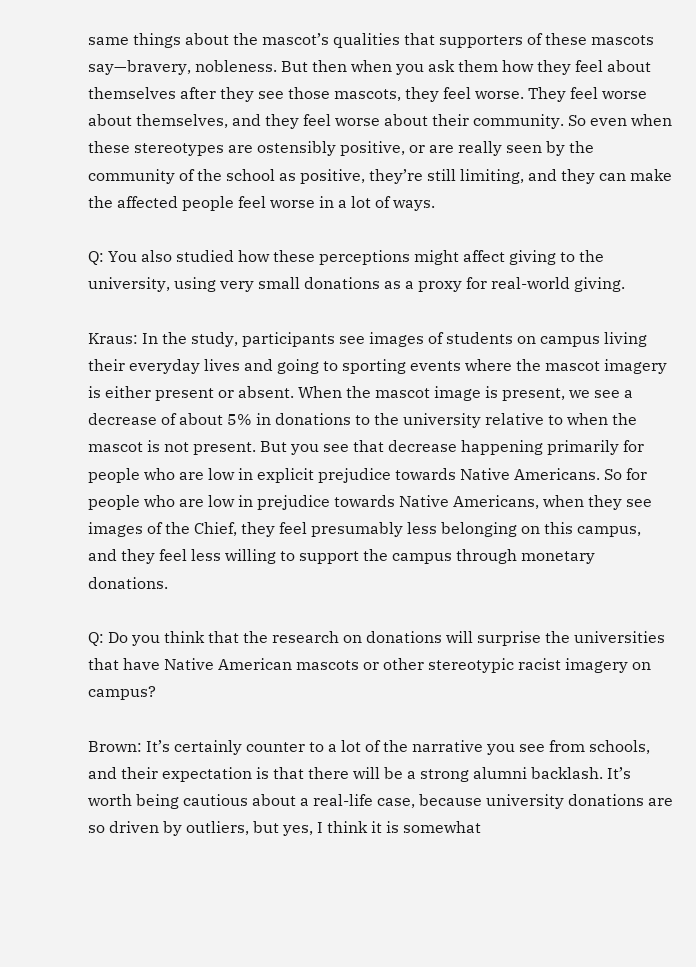same things about the mascot’s qualities that supporters of these mascots say—bravery, nobleness. But then when you ask them how they feel about themselves after they see those mascots, they feel worse. They feel worse about themselves, and they feel worse about their community. So even when these stereotypes are ostensibly positive, or are really seen by the community of the school as positive, they’re still limiting, and they can make the affected people feel worse in a lot of ways.

Q: You also studied how these perceptions might affect giving to the university, using very small donations as a proxy for real-world giving.

Kraus: In the study, participants see images of students on campus living their everyday lives and going to sporting events where the mascot imagery is either present or absent. When the mascot image is present, we see a decrease of about 5% in donations to the university relative to when the mascot is not present. But you see that decrease happening primarily for people who are low in explicit prejudice towards Native Americans. So for people who are low in prejudice towards Native Americans, when they see images of the Chief, they feel presumably less belonging on this campus, and they feel less willing to support the campus through monetary donations.

Q: Do you think that the research on donations will surprise the universities that have Native American mascots or other stereotypic racist imagery on campus?

Brown: It’s certainly counter to a lot of the narrative you see from schools, and their expectation is that there will be a strong alumni backlash. It’s worth being cautious about a real-life case, because university donations are so driven by outliers, but yes, I think it is somewhat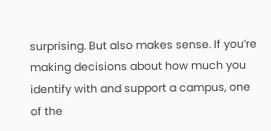surprising. But also makes sense. If you’re making decisions about how much you identify with and support a campus, one of the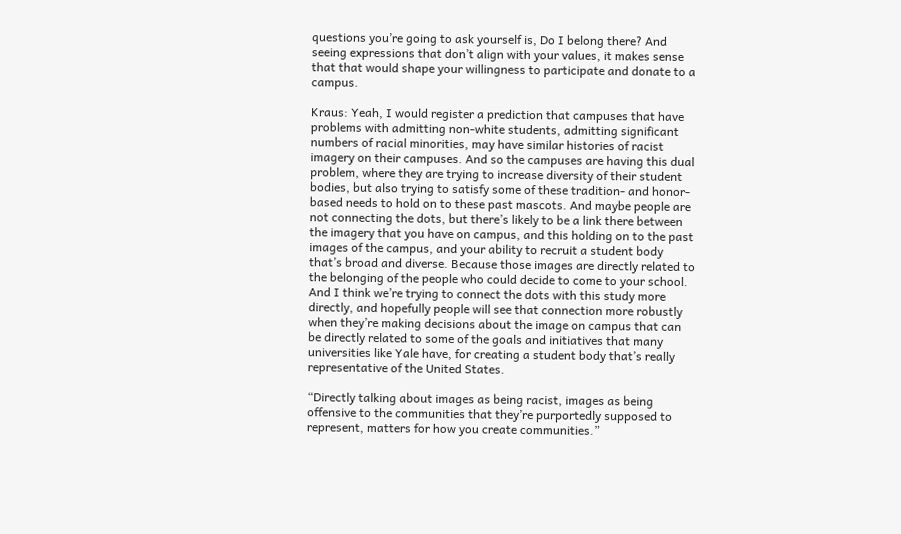questions you’re going to ask yourself is, Do I belong there? And seeing expressions that don’t align with your values, it makes sense that that would shape your willingness to participate and donate to a campus.

Kraus: Yeah, I would register a prediction that campuses that have problems with admitting non-white students, admitting significant numbers of racial minorities, may have similar histories of racist imagery on their campuses. And so the campuses are having this dual problem, where they are trying to increase diversity of their student bodies, but also trying to satisfy some of these tradition- and honor-based needs to hold on to these past mascots. And maybe people are not connecting the dots, but there’s likely to be a link there between the imagery that you have on campus, and this holding on to the past images of the campus, and your ability to recruit a student body that’s broad and diverse. Because those images are directly related to the belonging of the people who could decide to come to your school. And I think we’re trying to connect the dots with this study more directly, and hopefully people will see that connection more robustly when they’re making decisions about the image on campus that can be directly related to some of the goals and initiatives that many universities like Yale have, for creating a student body that’s really representative of the United States.

“Directly talking about images as being racist, images as being offensive to the communities that they’re purportedly supposed to represent, matters for how you create communities.”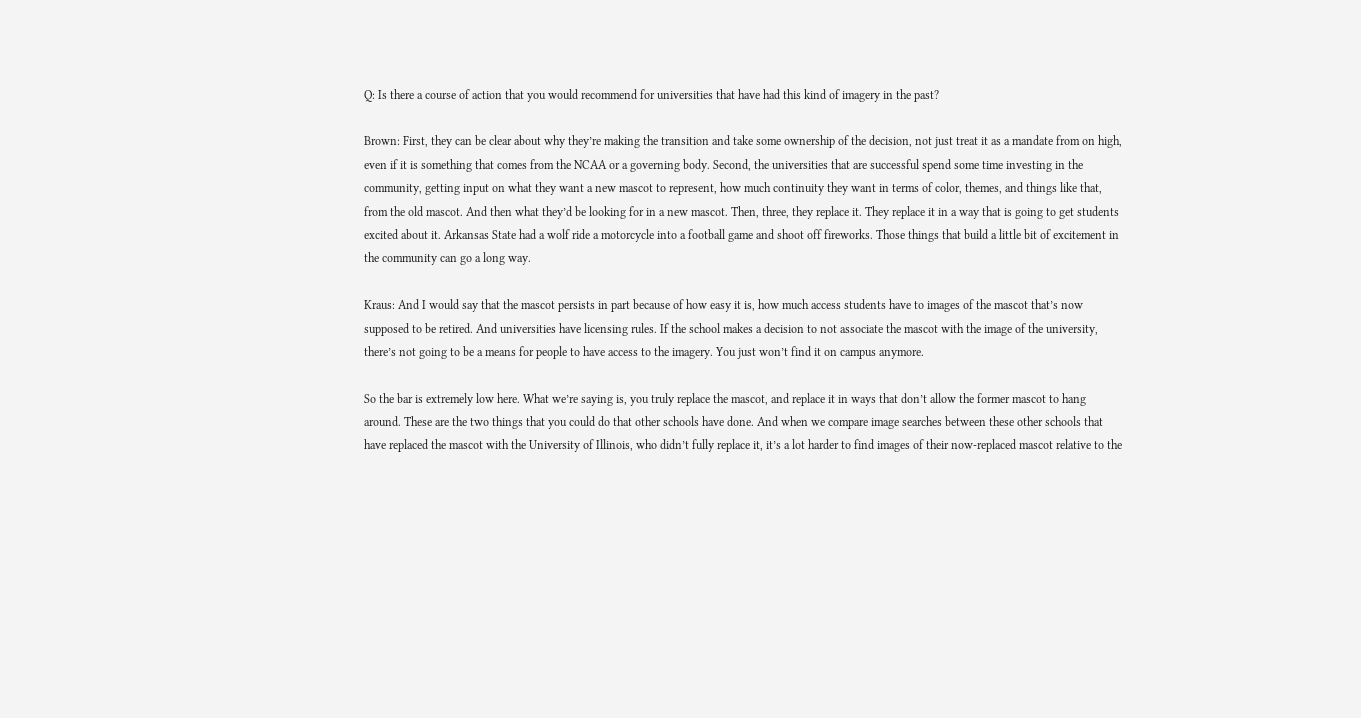Q: Is there a course of action that you would recommend for universities that have had this kind of imagery in the past?

Brown: First, they can be clear about why they’re making the transition and take some ownership of the decision, not just treat it as a mandate from on high, even if it is something that comes from the NCAA or a governing body. Second, the universities that are successful spend some time investing in the community, getting input on what they want a new mascot to represent, how much continuity they want in terms of color, themes, and things like that, from the old mascot. And then what they’d be looking for in a new mascot. Then, three, they replace it. They replace it in a way that is going to get students excited about it. Arkansas State had a wolf ride a motorcycle into a football game and shoot off fireworks. Those things that build a little bit of excitement in the community can go a long way.

Kraus: And I would say that the mascot persists in part because of how easy it is, how much access students have to images of the mascot that’s now supposed to be retired. And universities have licensing rules. If the school makes a decision to not associate the mascot with the image of the university, there’s not going to be a means for people to have access to the imagery. You just won’t find it on campus anymore.

So the bar is extremely low here. What we’re saying is, you truly replace the mascot, and replace it in ways that don’t allow the former mascot to hang around. These are the two things that you could do that other schools have done. And when we compare image searches between these other schools that have replaced the mascot with the University of Illinois, who didn’t fully replace it, it’s a lot harder to find images of their now-replaced mascot relative to the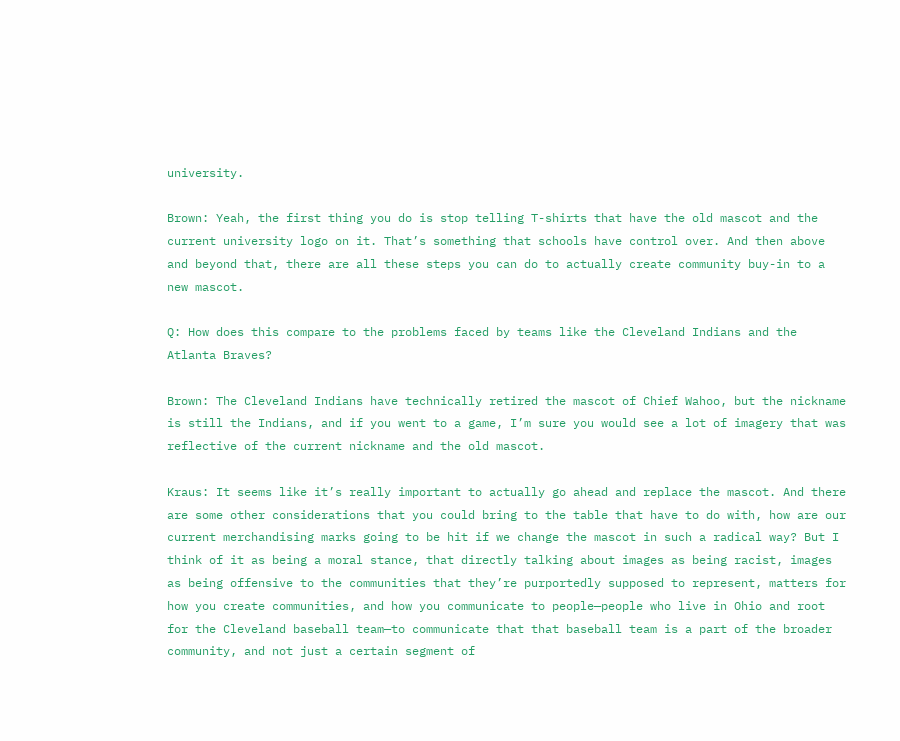university.

Brown: Yeah, the first thing you do is stop telling T-shirts that have the old mascot and the current university logo on it. That’s something that schools have control over. And then above and beyond that, there are all these steps you can do to actually create community buy-in to a new mascot.

Q: How does this compare to the problems faced by teams like the Cleveland Indians and the Atlanta Braves?

Brown: The Cleveland Indians have technically retired the mascot of Chief Wahoo, but the nickname is still the Indians, and if you went to a game, I’m sure you would see a lot of imagery that was reflective of the current nickname and the old mascot.

Kraus: It seems like it’s really important to actually go ahead and replace the mascot. And there are some other considerations that you could bring to the table that have to do with, how are our current merchandising marks going to be hit if we change the mascot in such a radical way? But I think of it as being a moral stance, that directly talking about images as being racist, images as being offensive to the communities that they’re purportedly supposed to represent, matters for how you create communities, and how you communicate to people—people who live in Ohio and root for the Cleveland baseball team—to communicate that that baseball team is a part of the broader community, and not just a certain segment of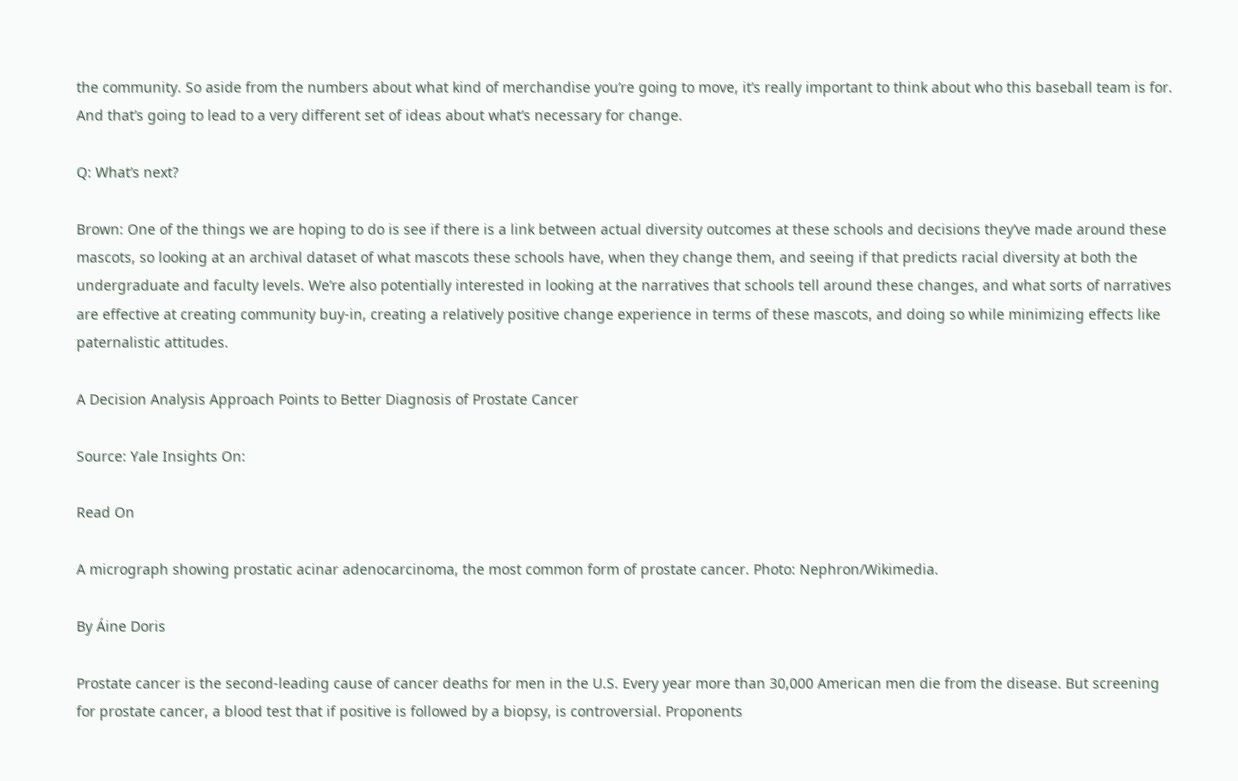the community. So aside from the numbers about what kind of merchandise you’re going to move, it’s really important to think about who this baseball team is for. And that’s going to lead to a very different set of ideas about what’s necessary for change.

Q: What’s next?

Brown: One of the things we are hoping to do is see if there is a link between actual diversity outcomes at these schools and decisions they’ve made around these mascots, so looking at an archival dataset of what mascots these schools have, when they change them, and seeing if that predicts racial diversity at both the undergraduate and faculty levels. We’re also potentially interested in looking at the narratives that schools tell around these changes, and what sorts of narratives are effective at creating community buy-in, creating a relatively positive change experience in terms of these mascots, and doing so while minimizing effects like paternalistic attitudes.

A Decision Analysis Approach Points to Better Diagnosis of Prostate Cancer

Source: Yale Insights On:

Read On

A micrograph showing prostatic acinar adenocarcinoma, the most common form of prostate cancer. Photo: Nephron/Wikimedia.

By Áine Doris

Prostate cancer is the second-leading cause of cancer deaths for men in the U.S. Every year more than 30,000 American men die from the disease. But screening for prostate cancer, a blood test that if positive is followed by a biopsy, is controversial. Proponents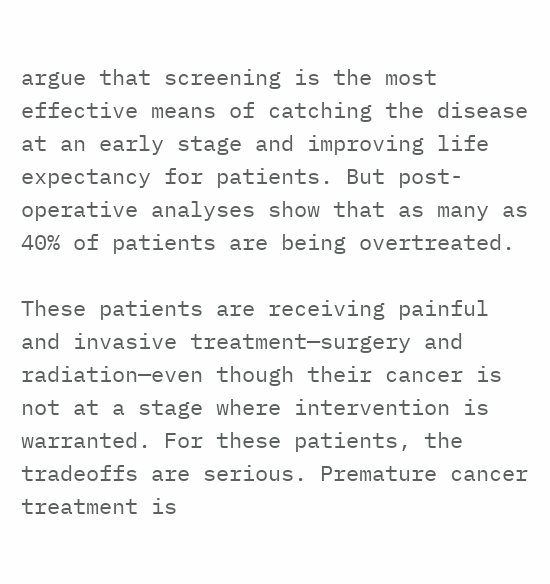argue that screening is the most effective means of catching the disease at an early stage and improving life expectancy for patients. But post-operative analyses show that as many as 40% of patients are being overtreated.

These patients are receiving painful and invasive treatment—surgery and radiation—even though their cancer is not at a stage where intervention is warranted. For these patients, the tradeoffs are serious. Premature cancer treatment is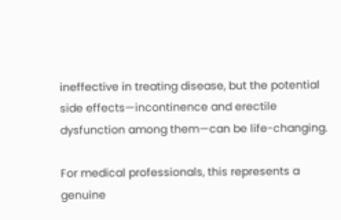ineffective in treating disease, but the potential side effects—incontinence and erectile dysfunction among them—can be life-changing.

For medical professionals, this represents a genuine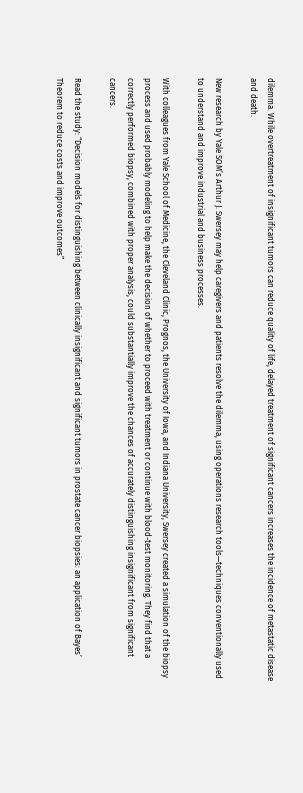dilemma. While overtreatment of insignificant tumors can reduce quality of life, delayed treatment of significant cancers increases the incidence of metastatic disease and death.

New research by Yale SOM’s Arthur J. Swersey may help caregivers and patients resolve the dilemma, using operations research tools—techniques conventionally used to understand and improve industrial and business processes.

With colleagues from Yale School of Medicine, the Cleveland Clinic, Prognos, the University of Iowa, and Indiana University, Swersey created a simulation of the biopsy process and used probably modeling to help make the decision of whether to proceed with treatment or continue with blood-test monitoring. They find that a correctly performed biopsy, combined with proper analysis, could substantially improve the chances of accurately distinguishing insignificant from significant cancers.

Read the study: “Decision models for distinguishing between clinically insignificant and significant tumors in prostate cancer biopsies: an application of Bayes’ Theorem to reduce costs and improve outcomes”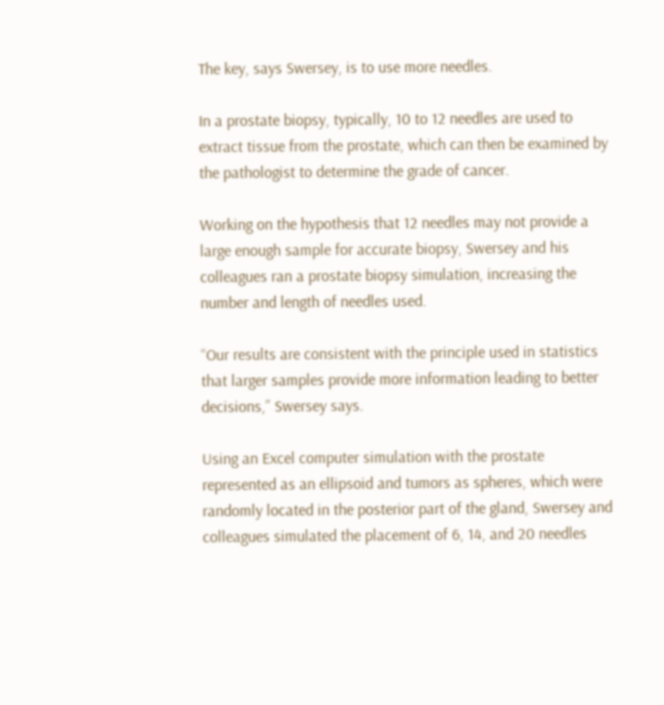The key, says Swersey, is to use more needles.

In a prostate biopsy, typically, 10 to 12 needles are used to extract tissue from the prostate, which can then be examined by the pathologist to determine the grade of cancer.

Working on the hypothesis that 12 needles may not provide a large enough sample for accurate biopsy, Swersey and his colleagues ran a prostate biopsy simulation, increasing the number and length of needles used.

“Our results are consistent with the principle used in statistics that larger samples provide more information leading to better decisions,” Swersey says.

Using an Excel computer simulation with the prostate represented as an ellipsoid and tumors as spheres, which were randomly located in the posterior part of the gland, Swersey and colleagues simulated the placement of 6, 14, and 20 needles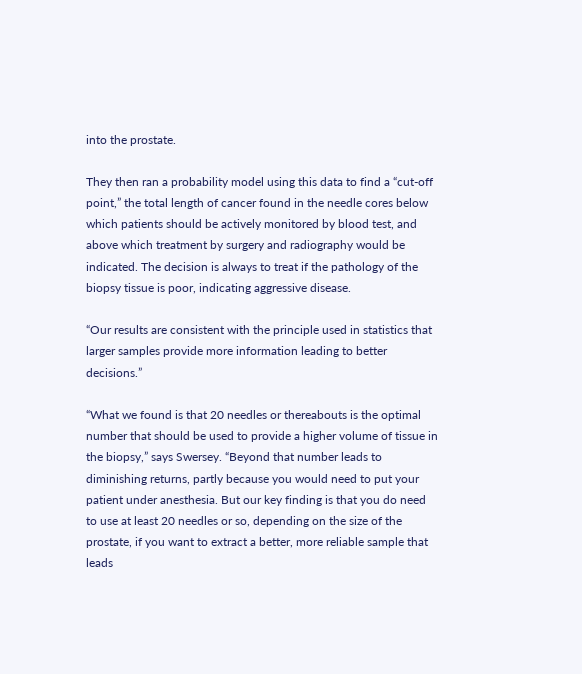into the prostate.

They then ran a probability model using this data to find a “cut-off point,” the total length of cancer found in the needle cores below which patients should be actively monitored by blood test, and above which treatment by surgery and radiography would be indicated. The decision is always to treat if the pathology of the biopsy tissue is poor, indicating aggressive disease.

“Our results are consistent with the principle used in statistics that larger samples provide more information leading to better decisions.”

“What we found is that 20 needles or thereabouts is the optimal number that should be used to provide a higher volume of tissue in the biopsy,” says Swersey. “Beyond that number leads to diminishing returns, partly because you would need to put your patient under anesthesia. But our key finding is that you do need to use at least 20 needles or so, depending on the size of the prostate, if you want to extract a better, more reliable sample that leads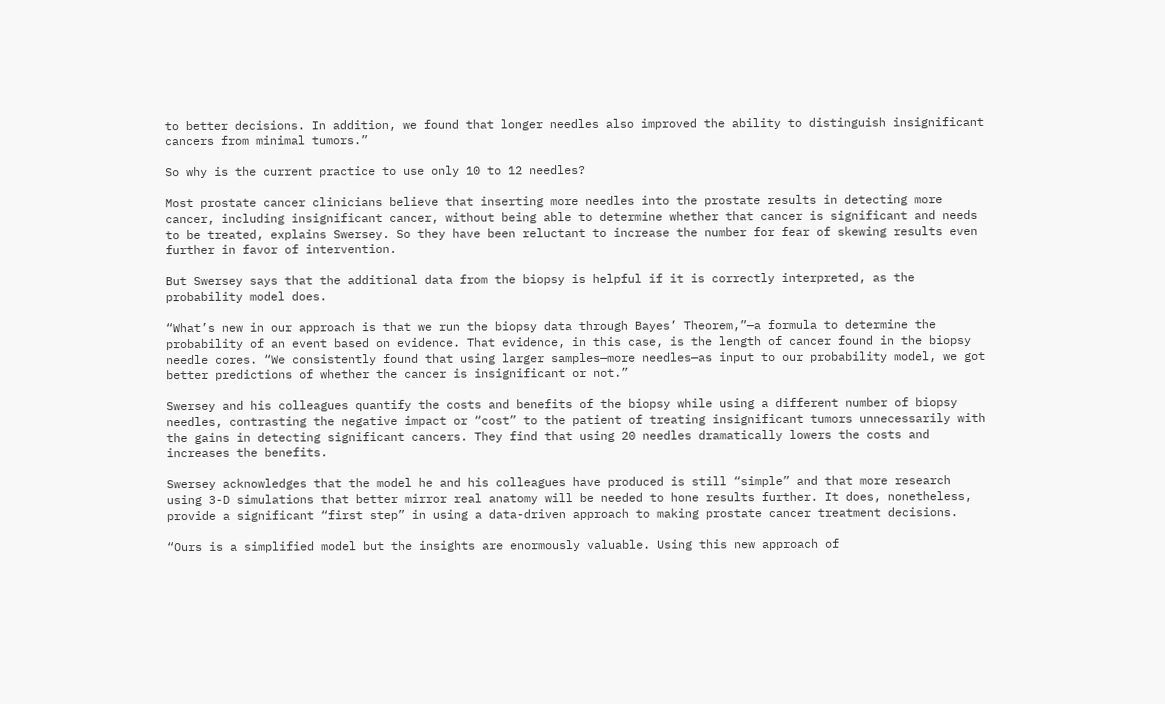to better decisions. In addition, we found that longer needles also improved the ability to distinguish insignificant cancers from minimal tumors.”

So why is the current practice to use only 10 to 12 needles?

Most prostate cancer clinicians believe that inserting more needles into the prostate results in detecting more cancer, including insignificant cancer, without being able to determine whether that cancer is significant and needs to be treated, explains Swersey. So they have been reluctant to increase the number for fear of skewing results even further in favor of intervention.

But Swersey says that the additional data from the biopsy is helpful if it is correctly interpreted, as the probability model does.

“What’s new in our approach is that we run the biopsy data through Bayes’ Theorem,”—a formula to determine the probability of an event based on evidence. That evidence, in this case, is the length of cancer found in the biopsy needle cores. “We consistently found that using larger samples—more needles—as input to our probability model, we got better predictions of whether the cancer is insignificant or not.”

Swersey and his colleagues quantify the costs and benefits of the biopsy while using a different number of biopsy needles, contrasting the negative impact or “cost” to the patient of treating insignificant tumors unnecessarily with the gains in detecting significant cancers. They find that using 20 needles dramatically lowers the costs and increases the benefits.

Swersey acknowledges that the model he and his colleagues have produced is still “simple” and that more research using 3-D simulations that better mirror real anatomy will be needed to hone results further. It does, nonetheless, provide a significant “first step” in using a data-driven approach to making prostate cancer treatment decisions.

“Ours is a simplified model but the insights are enormously valuable. Using this new approach of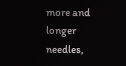more and longer needles,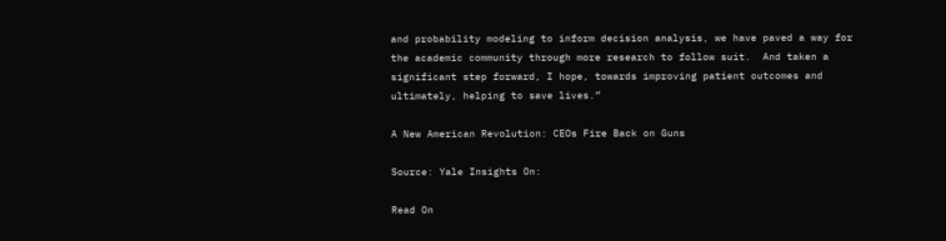and probability modeling to inform decision analysis, we have paved a way for the academic community through more research to follow suit.  And taken a significant step forward, I hope, towards improving patient outcomes and ultimately, helping to save lives.”

A New American Revolution: CEOs Fire Back on Guns

Source: Yale Insights On:

Read On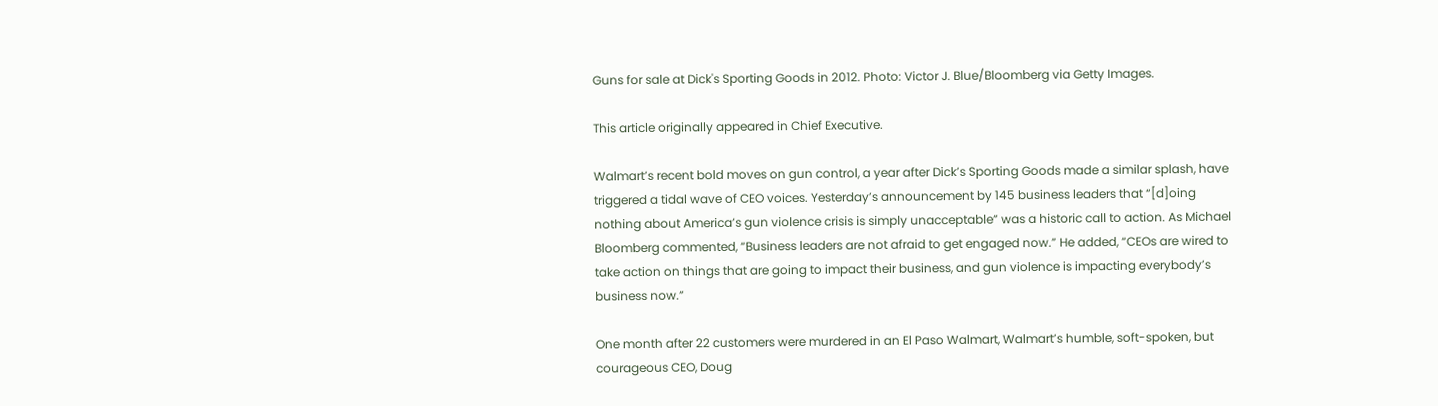Guns for sale at Dick's Sporting Goods in 2012. Photo: Victor J. Blue/Bloomberg via Getty Images.

This article originally appeared in Chief Executive.

Walmart’s recent bold moves on gun control, a year after Dick’s Sporting Goods made a similar splash, have triggered a tidal wave of CEO voices. Yesterday’s announcement by 145 business leaders that “[d]oing nothing about America’s gun violence crisis is simply unacceptable” was a historic call to action. As Michael Bloomberg commented, “Business leaders are not afraid to get engaged now.” He added, “CEOs are wired to take action on things that are going to impact their business, and gun violence is impacting everybody’s business now.”

One month after 22 customers were murdered in an El Paso Walmart, Walmart’s humble, soft-spoken, but courageous CEO, Doug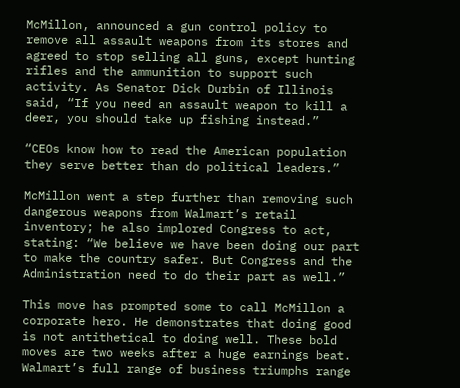McMillon, announced a gun control policy to remove all assault weapons from its stores and agreed to stop selling all guns, except hunting rifles and the ammunition to support such activity. As Senator Dick Durbin of Illinois said, “If you need an assault weapon to kill a deer, you should take up fishing instead.”

“CEOs know how to read the American population they serve better than do political leaders.”

McMillon went a step further than removing such dangerous weapons from Walmart’s retail inventory; he also implored Congress to act, stating: “We believe we have been doing our part to make the country safer. But Congress and the Administration need to do their part as well.”

This move has prompted some to call McMillon a corporate hero. He demonstrates that doing good is not antithetical to doing well. These bold moves are two weeks after a huge earnings beat. Walmart’s full range of business triumphs range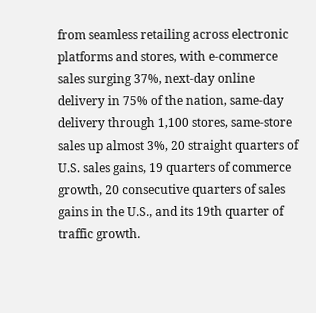from seamless retailing across electronic platforms and stores, with e-commerce sales surging 37%, next-day online delivery in 75% of the nation, same-day delivery through 1,100 stores, same-store sales up almost 3%, 20 straight quarters of U.S. sales gains, 19 quarters of commerce growth, 20 consecutive quarters of sales gains in the U.S., and its 19th quarter of traffic growth.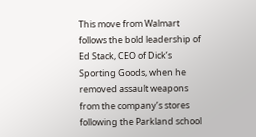This move from Walmart follows the bold leadership of Ed Stack, CEO of Dick’s Sporting Goods, when he removed assault weapons from the company’s stores following the Parkland school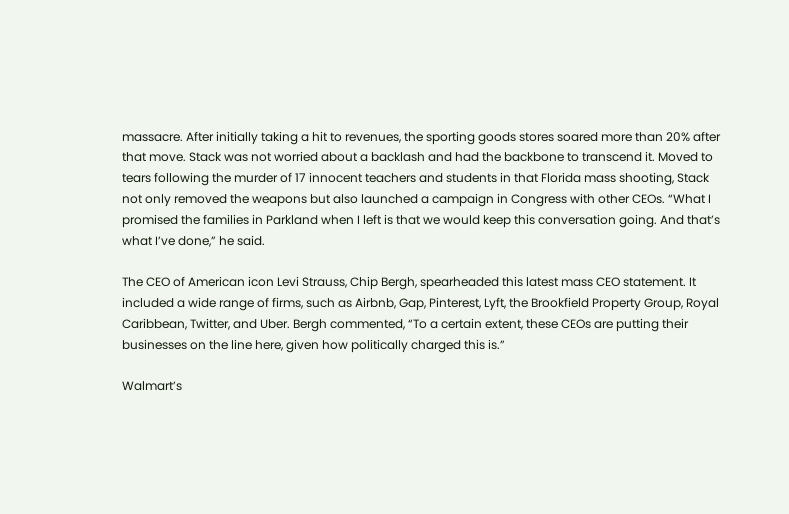massacre. After initially taking a hit to revenues, the sporting goods stores soared more than 20% after that move. Stack was not worried about a backlash and had the backbone to transcend it. Moved to tears following the murder of 17 innocent teachers and students in that Florida mass shooting, Stack not only removed the weapons but also launched a campaign in Congress with other CEOs. “What I promised the families in Parkland when I left is that we would keep this conversation going. And that’s what I’ve done,” he said.

The CEO of American icon Levi Strauss, Chip Bergh, spearheaded this latest mass CEO statement. It included a wide range of firms, such as Airbnb, Gap, Pinterest, Lyft, the Brookfield Property Group, Royal Caribbean, Twitter, and Uber. Bergh commented, “To a certain extent, these CEOs are putting their businesses on the line here, given how politically charged this is.”

Walmart’s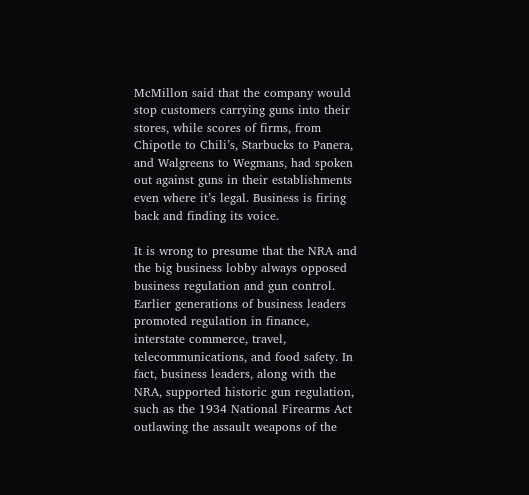McMillon said that the company would stop customers carrying guns into their stores, while scores of firms, from Chipotle to Chili’s, Starbucks to Panera, and Walgreens to Wegmans, had spoken out against guns in their establishments even where it’s legal. Business is firing back and finding its voice.

It is wrong to presume that the NRA and the big business lobby always opposed business regulation and gun control. Earlier generations of business leaders promoted regulation in finance, interstate commerce, travel, telecommunications, and food safety. In fact, business leaders, along with the NRA, supported historic gun regulation, such as the 1934 National Firearms Act outlawing the assault weapons of the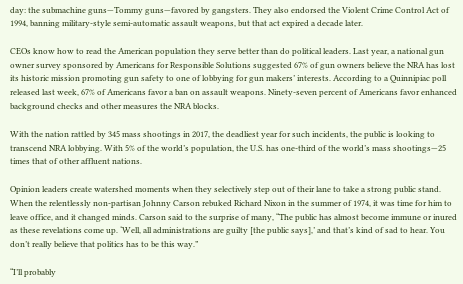day: the submachine guns—Tommy guns—favored by gangsters. They also endorsed the Violent Crime Control Act of 1994, banning military-style semi-automatic assault weapons, but that act expired a decade later.

CEOs know how to read the American population they serve better than do political leaders. Last year, a national gun owner survey sponsored by Americans for Responsible Solutions suggested 67% of gun owners believe the NRA has lost its historic mission promoting gun safety to one of lobbying for gun makers’ interests. According to a Quinnipiac poll released last week, 67% of Americans favor a ban on assault weapons. Ninety-seven percent of Americans favor enhanced background checks and other measures the NRA blocks.

With the nation rattled by 345 mass shootings in 2017, the deadliest year for such incidents, the public is looking to transcend NRA lobbying. With 5% of the world’s population, the U.S. has one-third of the world’s mass shootings—25 times that of other affluent nations.

Opinion leaders create watershed moments when they selectively step out of their lane to take a strong public stand. When the relentlessly non-partisan Johnny Carson rebuked Richard Nixon in the summer of 1974, it was time for him to leave office, and it changed minds. Carson said to the surprise of many, “The public has almost become immune or inured as these revelations come up. ‘Well, all administrations are guilty [the public says],’ and that’s kind of sad to hear. You don’t really believe that politics has to be this way.”

“I’ll probably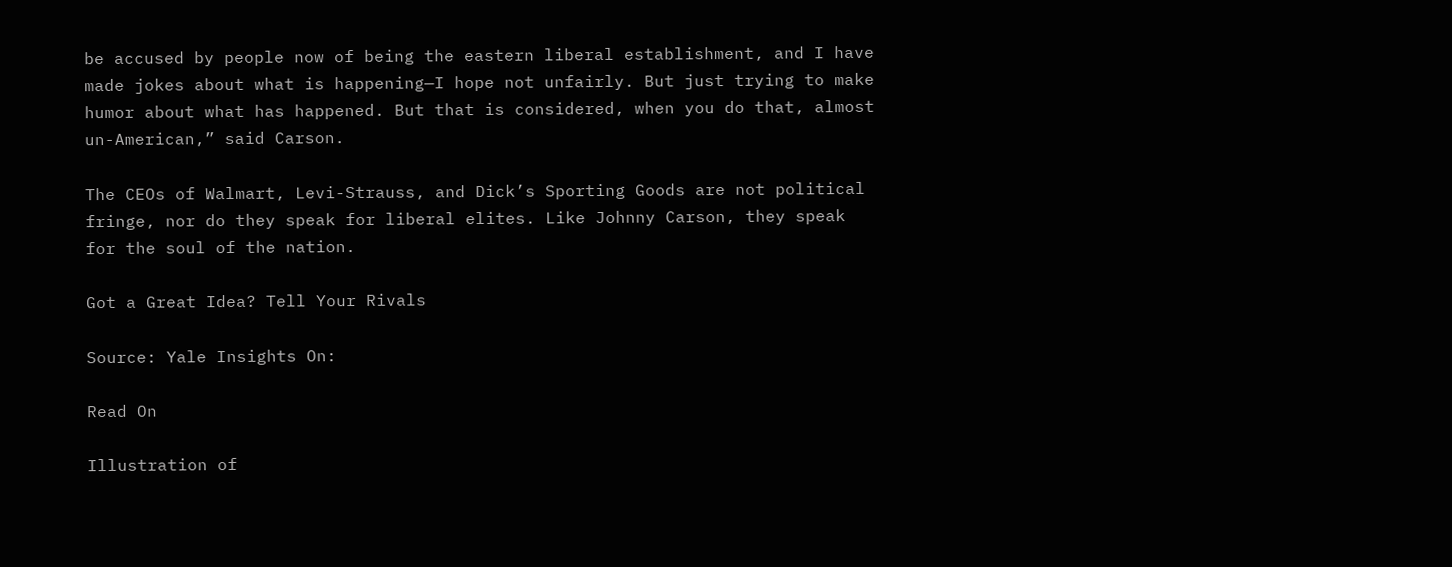be accused by people now of being the eastern liberal establishment, and I have made jokes about what is happening—I hope not unfairly. But just trying to make humor about what has happened. But that is considered, when you do that, almost un-American,” said Carson.

The CEOs of Walmart, Levi-Strauss, and Dick’s Sporting Goods are not political fringe, nor do they speak for liberal elites. Like Johnny Carson, they speak for the soul of the nation.

Got a Great Idea? Tell Your Rivals

Source: Yale Insights On:

Read On

Illustration of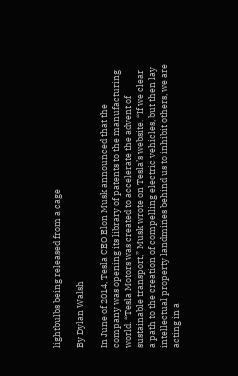lightbulbs being released from a cage

By Dylan Walsh

In June of 2014, Tesla CEO Elon Musk announced that the company was opening its library of patents to the manufacturing world. “Tesla Motors was created to accelerate the advent of sustainable transport,” Musk wrote on Tesla’s website. “If we clear a path to the creation of compelling electric vehicles, but then lay intellectual property landmines behind us to inhibit others, we are acting in a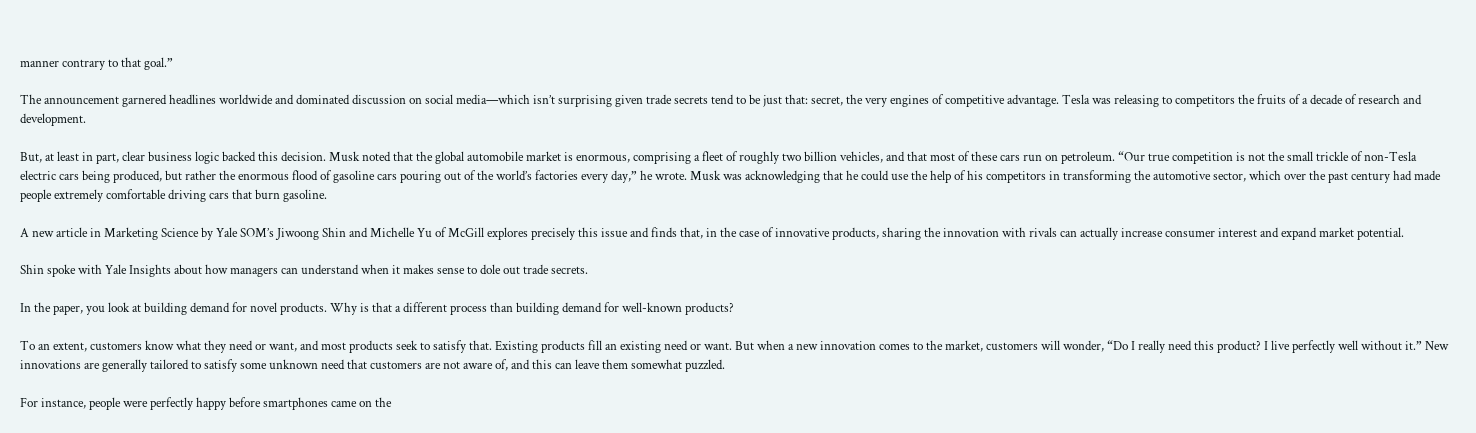manner contrary to that goal.”

The announcement garnered headlines worldwide and dominated discussion on social media—which isn’t surprising given trade secrets tend to be just that: secret, the very engines of competitive advantage. Tesla was releasing to competitors the fruits of a decade of research and development.

But, at least in part, clear business logic backed this decision. Musk noted that the global automobile market is enormous, comprising a fleet of roughly two billion vehicles, and that most of these cars run on petroleum. “Our true competition is not the small trickle of non-Tesla electric cars being produced, but rather the enormous flood of gasoline cars pouring out of the world’s factories every day,” he wrote. Musk was acknowledging that he could use the help of his competitors in transforming the automotive sector, which over the past century had made people extremely comfortable driving cars that burn gasoline.

A new article in Marketing Science by Yale SOM’s Jiwoong Shin and Michelle Yu of McGill explores precisely this issue and finds that, in the case of innovative products, sharing the innovation with rivals can actually increase consumer interest and expand market potential.

Shin spoke with Yale Insights about how managers can understand when it makes sense to dole out trade secrets.

In the paper, you look at building demand for novel products. Why is that a different process than building demand for well-known products?

To an extent, customers know what they need or want, and most products seek to satisfy that. Existing products fill an existing need or want. But when a new innovation comes to the market, customers will wonder, “Do I really need this product? I live perfectly well without it.” New innovations are generally tailored to satisfy some unknown need that customers are not aware of, and this can leave them somewhat puzzled.

For instance, people were perfectly happy before smartphones came on the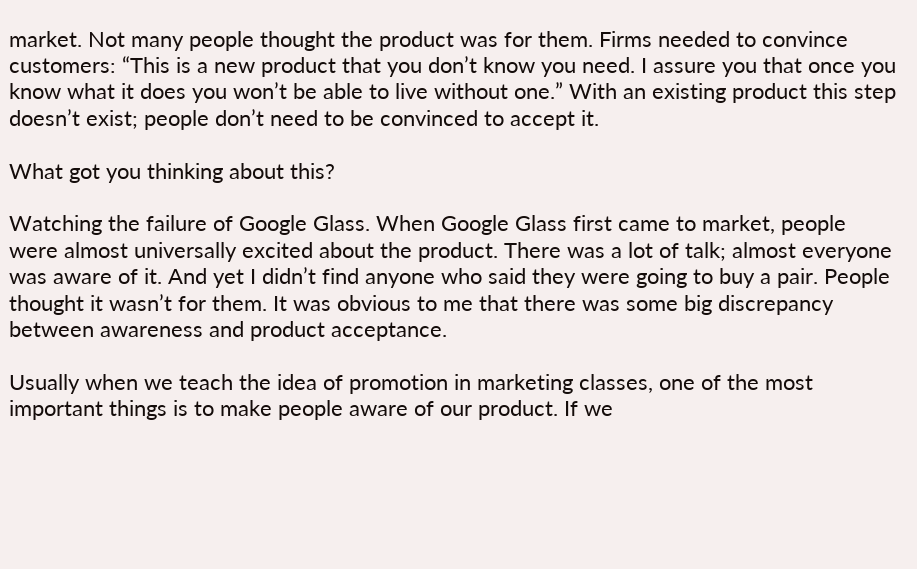market. Not many people thought the product was for them. Firms needed to convince customers: “This is a new product that you don’t know you need. I assure you that once you know what it does you won’t be able to live without one.” With an existing product this step doesn’t exist; people don’t need to be convinced to accept it.

What got you thinking about this?

Watching the failure of Google Glass. When Google Glass first came to market, people were almost universally excited about the product. There was a lot of talk; almost everyone was aware of it. And yet I didn’t find anyone who said they were going to buy a pair. People thought it wasn’t for them. It was obvious to me that there was some big discrepancy between awareness and product acceptance.

Usually when we teach the idea of promotion in marketing classes, one of the most important things is to make people aware of our product. If we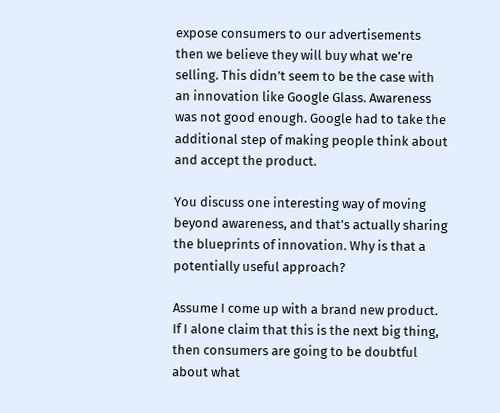expose consumers to our advertisements then we believe they will buy what we’re selling. This didn’t seem to be the case with an innovation like Google Glass. Awareness was not good enough. Google had to take the additional step of making people think about and accept the product.

You discuss one interesting way of moving beyond awareness, and that’s actually sharing the blueprints of innovation. Why is that a potentially useful approach?

Assume I come up with a brand new product. If I alone claim that this is the next big thing, then consumers are going to be doubtful about what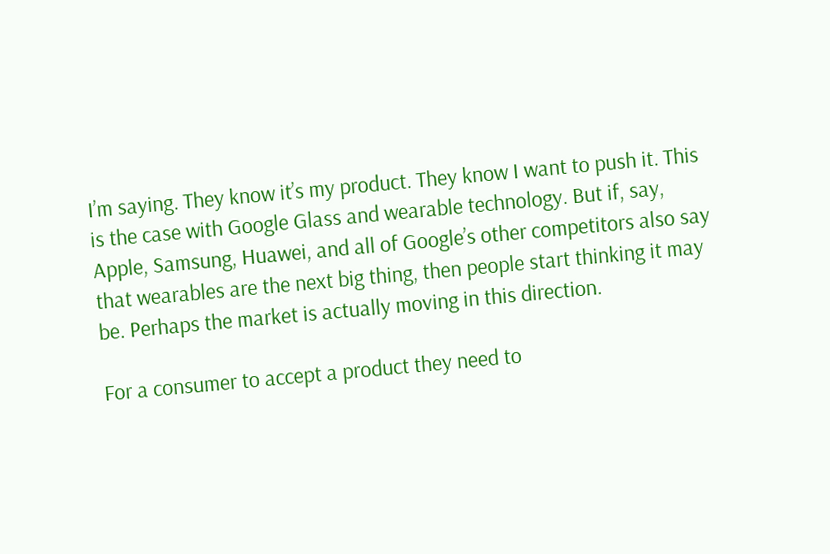I’m saying. They know it’s my product. They know I want to push it. This is the case with Google Glass and wearable technology. But if, say, Apple, Samsung, Huawei, and all of Google’s other competitors also say that wearables are the next big thing, then people start thinking it may be. Perhaps the market is actually moving in this direction.

For a consumer to accept a product they need to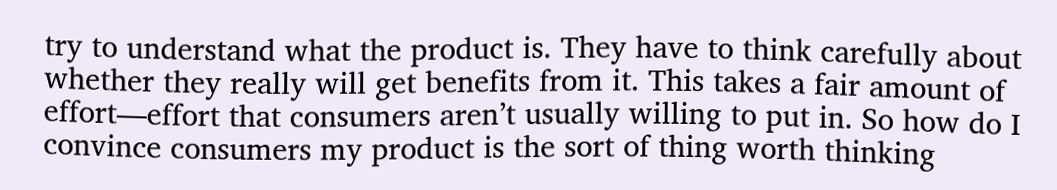try to understand what the product is. They have to think carefully about whether they really will get benefits from it. This takes a fair amount of effort—effort that consumers aren’t usually willing to put in. So how do I convince consumers my product is the sort of thing worth thinking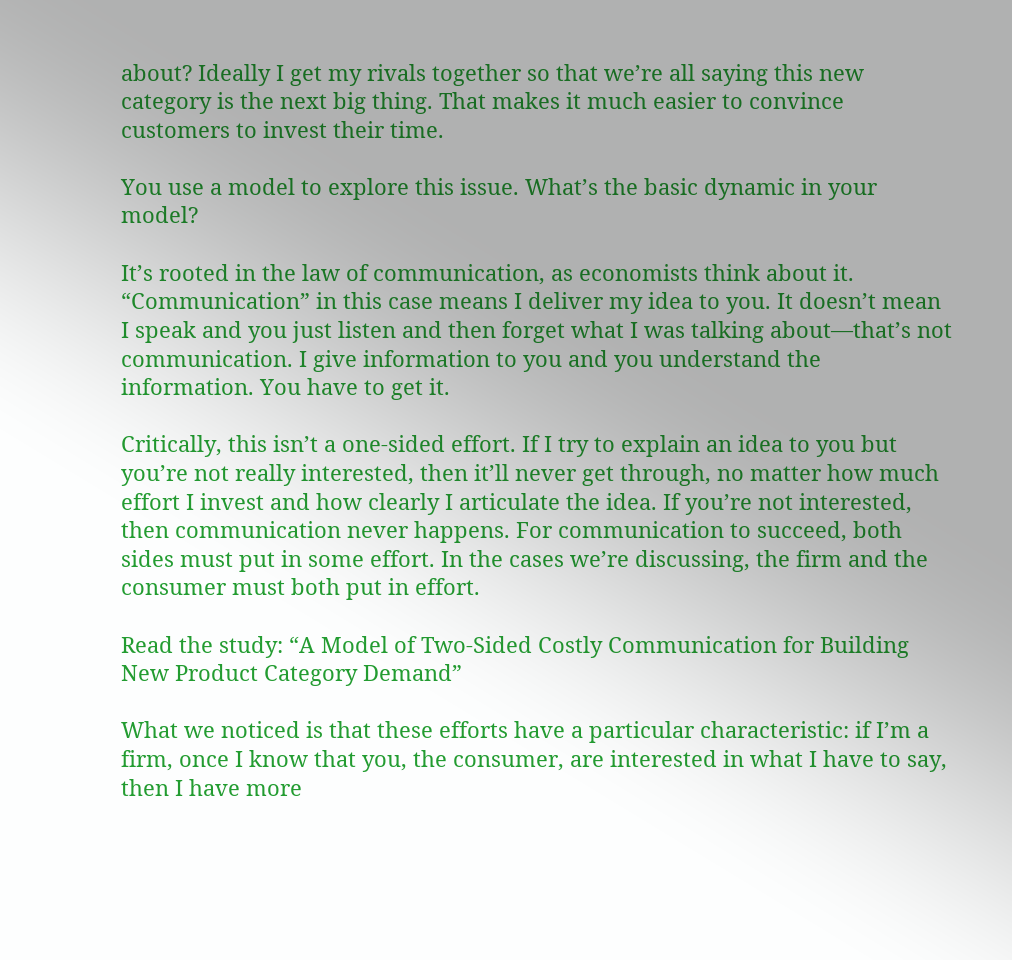about? Ideally I get my rivals together so that we’re all saying this new category is the next big thing. That makes it much easier to convince customers to invest their time.

You use a model to explore this issue. What’s the basic dynamic in your model?

It’s rooted in the law of communication, as economists think about it. “Communication” in this case means I deliver my idea to you. It doesn’t mean I speak and you just listen and then forget what I was talking about—that’s not communication. I give information to you and you understand the information. You have to get it.

Critically, this isn’t a one-sided effort. If I try to explain an idea to you but you’re not really interested, then it’ll never get through, no matter how much effort I invest and how clearly I articulate the idea. If you’re not interested, then communication never happens. For communication to succeed, both sides must put in some effort. In the cases we’re discussing, the firm and the consumer must both put in effort.

Read the study: “A Model of Two-Sided Costly Communication for Building New Product Category Demand”

What we noticed is that these efforts have a particular characteristic: if I’m a firm, once I know that you, the consumer, are interested in what I have to say, then I have more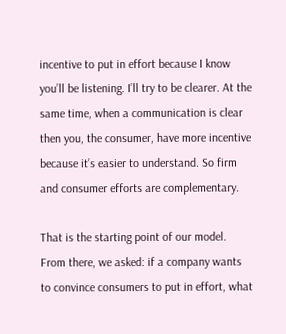incentive to put in effort because I know you’ll be listening. I’ll try to be clearer. At the same time, when a communication is clear then you, the consumer, have more incentive because it’s easier to understand. So firm and consumer efforts are complementary.

That is the starting point of our model. From there, we asked: if a company wants to convince consumers to put in effort, what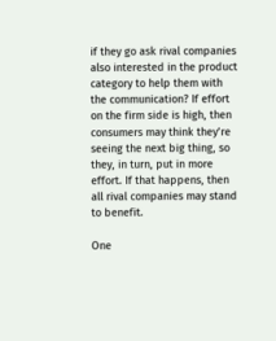if they go ask rival companies also interested in the product category to help them with the communication? If effort on the firm side is high, then consumers may think they’re seeing the next big thing, so they, in turn, put in more effort. If that happens, then all rival companies may stand to benefit.

One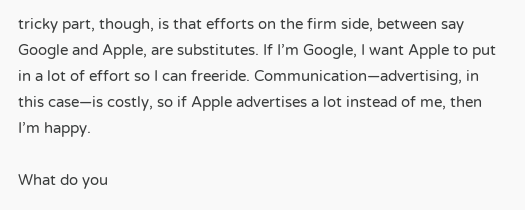tricky part, though, is that efforts on the firm side, between say Google and Apple, are substitutes. If I’m Google, I want Apple to put in a lot of effort so I can freeride. Communication—advertising, in this case—is costly, so if Apple advertises a lot instead of me, then I’m happy.

What do you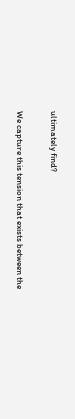ultimately find?

We capture this tension that exists between the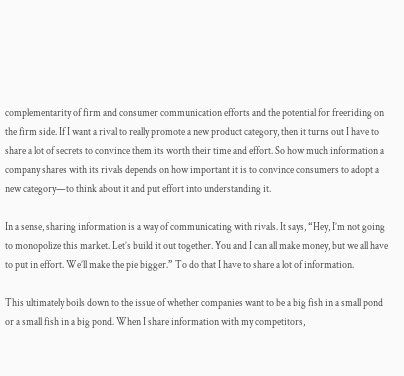complementarity of firm and consumer communication efforts and the potential for freeriding on the firm side. If I want a rival to really promote a new product category, then it turns out I have to share a lot of secrets to convince them its worth their time and effort. So how much information a company shares with its rivals depends on how important it is to convince consumers to adopt a new category—to think about it and put effort into understanding it.

In a sense, sharing information is a way of communicating with rivals. It says, “Hey, I’m not going to monopolize this market. Let’s build it out together. You and I can all make money, but we all have to put in effort. We’ll make the pie bigger.” To do that I have to share a lot of information.

This ultimately boils down to the issue of whether companies want to be a big fish in a small pond or a small fish in a big pond. When I share information with my competitors,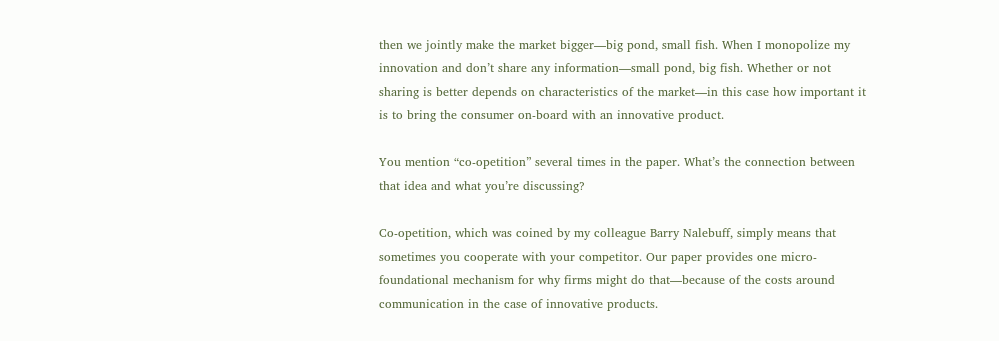then we jointly make the market bigger—big pond, small fish. When I monopolize my innovation and don’t share any information—small pond, big fish. Whether or not sharing is better depends on characteristics of the market—in this case how important it is to bring the consumer on-board with an innovative product.

You mention “co-opetition” several times in the paper. What’s the connection between that idea and what you’re discussing?

Co-opetition, which was coined by my colleague Barry Nalebuff, simply means that sometimes you cooperate with your competitor. Our paper provides one micro-foundational mechanism for why firms might do that—because of the costs around communication in the case of innovative products.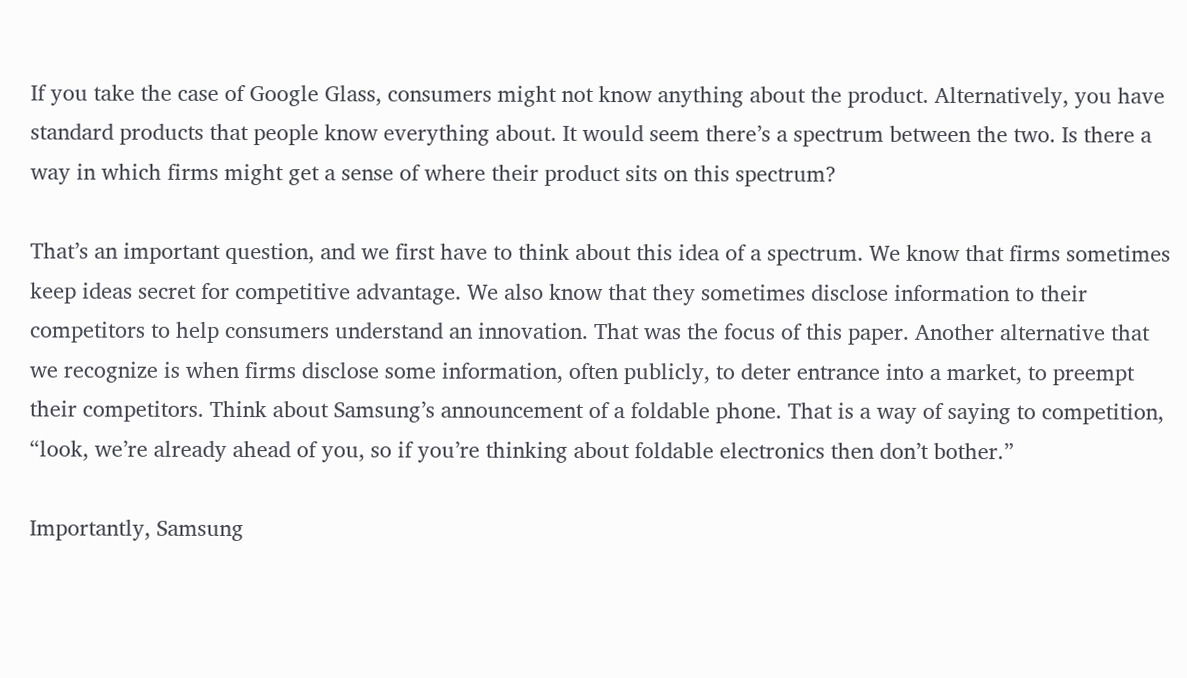If you take the case of Google Glass, consumers might not know anything about the product. Alternatively, you have standard products that people know everything about. It would seem there’s a spectrum between the two. Is there a way in which firms might get a sense of where their product sits on this spectrum?

That’s an important question, and we first have to think about this idea of a spectrum. We know that firms sometimes keep ideas secret for competitive advantage. We also know that they sometimes disclose information to their competitors to help consumers understand an innovation. That was the focus of this paper. Another alternative that we recognize is when firms disclose some information, often publicly, to deter entrance into a market, to preempt their competitors. Think about Samsung’s announcement of a foldable phone. That is a way of saying to competition, “look, we’re already ahead of you, so if you’re thinking about foldable electronics then don’t bother.”

Importantly, Samsung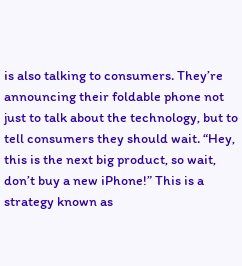is also talking to consumers. They’re announcing their foldable phone not just to talk about the technology, but to tell consumers they should wait. “Hey, this is the next big product, so wait, don’t buy a new iPhone!” This is a strategy known as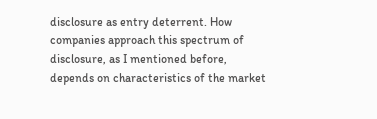disclosure as entry deterrent. How companies approach this spectrum of disclosure, as I mentioned before, depends on characteristics of the market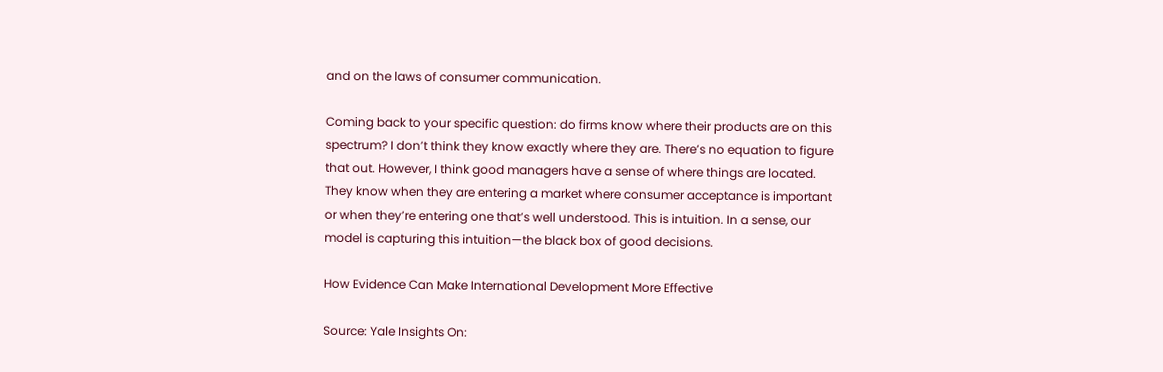and on the laws of consumer communication.

Coming back to your specific question: do firms know where their products are on this spectrum? I don’t think they know exactly where they are. There’s no equation to figure that out. However, I think good managers have a sense of where things are located. They know when they are entering a market where consumer acceptance is important or when they’re entering one that’s well understood. This is intuition. In a sense, our model is capturing this intuition—the black box of good decisions.

How Evidence Can Make International Development More Effective

Source: Yale Insights On: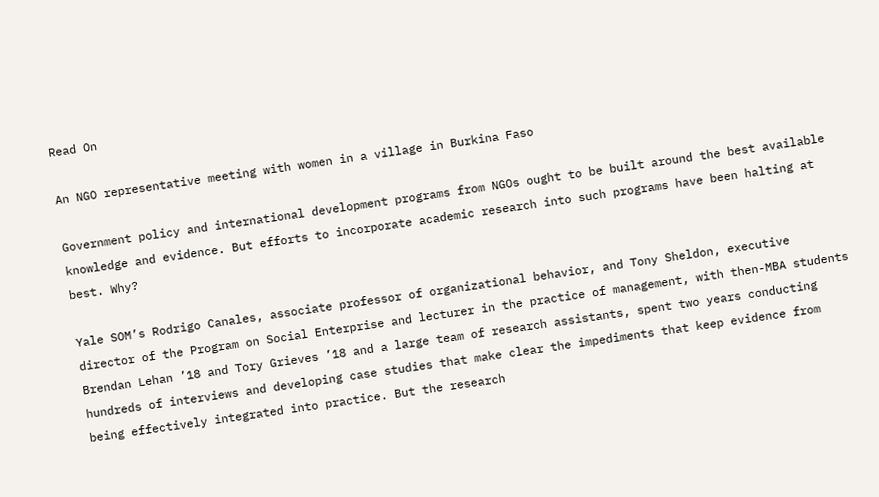Read On

An NGO representative meeting with women in a village in Burkina Faso

Government policy and international development programs from NGOs ought to be built around the best available knowledge and evidence. But efforts to incorporate academic research into such programs have been halting at best. Why?

Yale SOM’s Rodrigo Canales, associate professor of organizational behavior, and Tony Sheldon, executive director of the Program on Social Enterprise and lecturer in the practice of management, with then-MBA students Brendan Lehan ’18 and Tory Grieves ’18 and a large team of research assistants, spent two years conducting hundreds of interviews and developing case studies that make clear the impediments that keep evidence from being effectively integrated into practice. But the research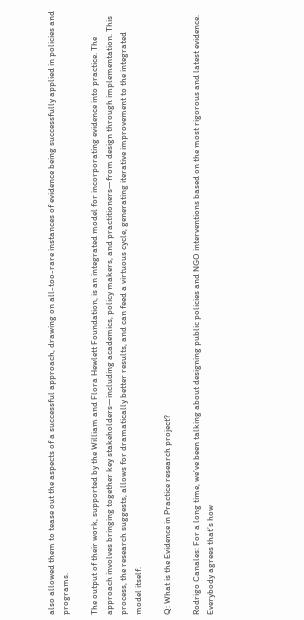also allowed them to tease out the aspects of a successful approach, drawing on all-too-rare instances of evidence being successfully applied in policies and programs.

The output of their work, supported by the William and Flora Hewlett Foundation, is an integrated model for incorporating evidence into practice. The approach involves bringing together key stakeholders—including academics, policy makers, and practitioners—from design through implementation. This process, the research suggests, allows for dramatically better results, and can feed a virtuous cycle, generating iterative improvement to the integrated model itself.

Q: What is the Evidence in Practice research project?

Rodrigo Canales: For a long time, we’ve been talking about designing public policies and NGO interventions based on the most rigorous and latest evidence. Everybody agrees that’s how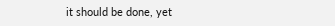it should be done, yet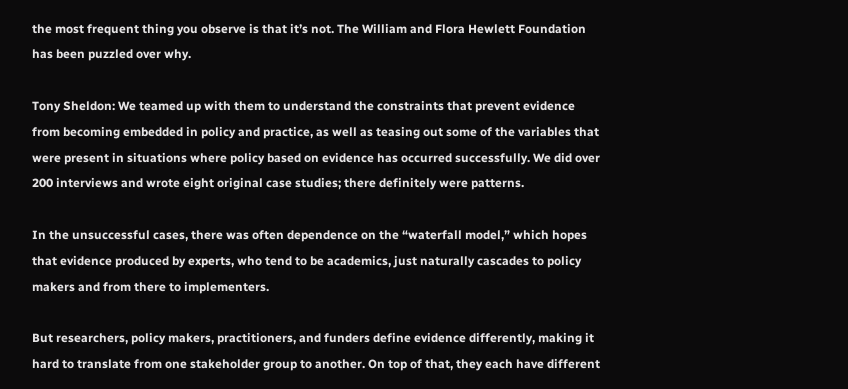the most frequent thing you observe is that it’s not. The William and Flora Hewlett Foundation has been puzzled over why.

Tony Sheldon: We teamed up with them to understand the constraints that prevent evidence from becoming embedded in policy and practice, as well as teasing out some of the variables that were present in situations where policy based on evidence has occurred successfully. We did over 200 interviews and wrote eight original case studies; there definitely were patterns.

In the unsuccessful cases, there was often dependence on the “waterfall model,” which hopes that evidence produced by experts, who tend to be academics, just naturally cascades to policy makers and from there to implementers.

But researchers, policy makers, practitioners, and funders define evidence differently, making it hard to translate from one stakeholder group to another. On top of that, they each have different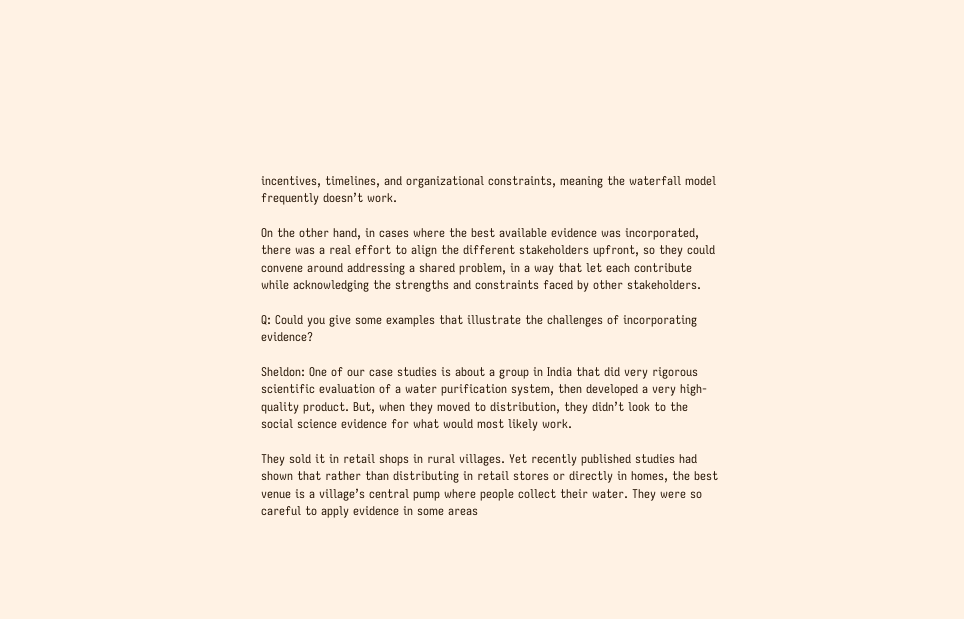incentives, timelines, and organizational constraints, meaning the waterfall model frequently doesn’t work.

On the other hand, in cases where the best available evidence was incorporated, there was a real effort to align the different stakeholders upfront, so they could convene around addressing a shared problem, in a way that let each contribute while acknowledging the strengths and constraints faced by other stakeholders.

Q: Could you give some examples that illustrate the challenges of incorporating evidence?

Sheldon: One of our case studies is about a group in India that did very rigorous scientific evaluation of a water purification system, then developed a very high-quality product. But, when they moved to distribution, they didn’t look to the social science evidence for what would most likely work.

They sold it in retail shops in rural villages. Yet recently published studies had shown that rather than distributing in retail stores or directly in homes, the best venue is a village’s central pump where people collect their water. They were so careful to apply evidence in some areas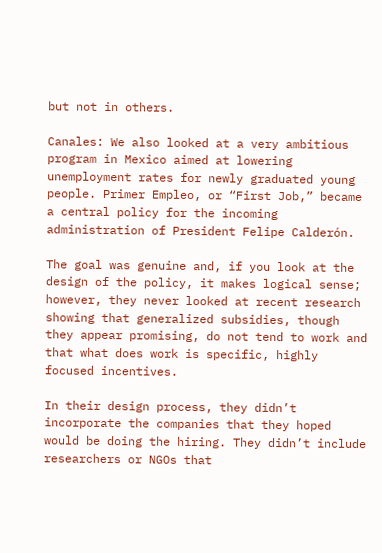but not in others.

Canales: We also looked at a very ambitious program in Mexico aimed at lowering unemployment rates for newly graduated young people. Primer Empleo, or “First Job,” became a central policy for the incoming administration of President Felipe Calderón.

The goal was genuine and, if you look at the design of the policy, it makes logical sense; however, they never looked at recent research showing that generalized subsidies, though they appear promising, do not tend to work and that what does work is specific, highly focused incentives.

In their design process, they didn’t incorporate the companies that they hoped would be doing the hiring. They didn’t include researchers or NGOs that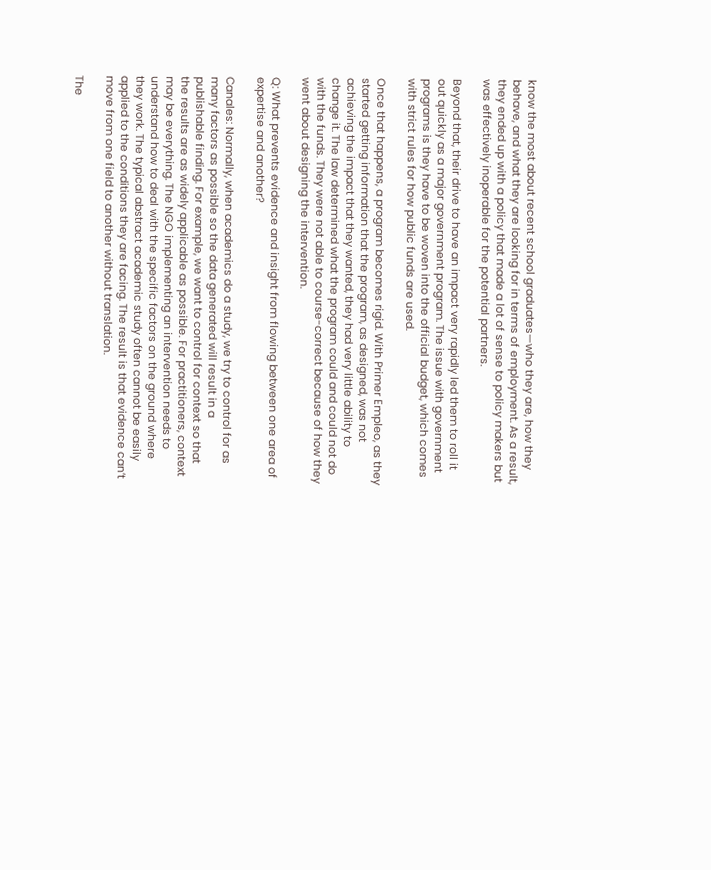know the most about recent school graduates—who they are, how they behave, and what they are looking for in terms of employment. As a result, they ended up with a policy that made a lot of sense to policy makers but was effectively inoperable for the potential partners.

Beyond that, their drive to have an impact very rapidly led them to roll it out quickly as a major government program. The issue with government programs is they have to be woven into the official budget, which comes with strict rules for how public funds are used.

Once that happens, a program becomes rigid. With Primer Empleo, as they started getting information that the program, as designed, was not achieving the impact that they wanted, they had very little ability to change it. The law determined what the program could and could not do with the funds. They were not able to course-correct because of how they went about designing the intervention.

Q: What prevents evidence and insight from flowing between one area of expertise and another?

Canales: Normally, when academics do a study, we try to control for as many factors as possible so the data generated will result in a publishable finding. For example, we want to control for context so that the results are as widely applicable as possible. For practitioners, context may be everything. The NGO implementing an intervention needs to understand how to deal with the specific factors on the ground where they work. The typical abstract academic study often cannot be easily applied to the conditions they are facing. The result is that evidence can’t move from one field to another without translation.

The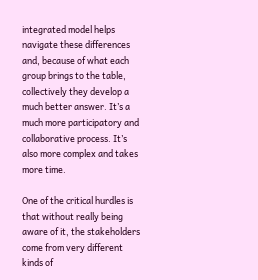integrated model helps navigate these differences and, because of what each group brings to the table, collectively they develop a much better answer. It’s a much more participatory and collaborative process. It’s also more complex and takes more time.

One of the critical hurdles is that without really being aware of it, the stakeholders come from very different kinds of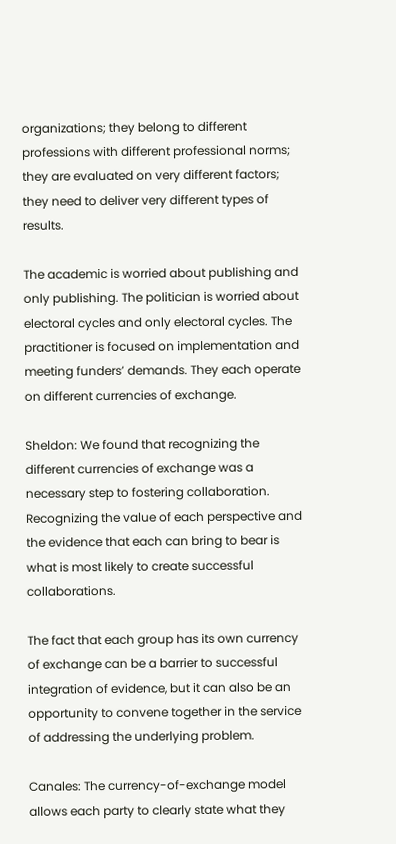organizations; they belong to different professions with different professional norms; they are evaluated on very different factors; they need to deliver very different types of results.

The academic is worried about publishing and only publishing. The politician is worried about electoral cycles and only electoral cycles. The practitioner is focused on implementation and meeting funders’ demands. They each operate on different currencies of exchange.

Sheldon: We found that recognizing the different currencies of exchange was a necessary step to fostering collaboration. Recognizing the value of each perspective and the evidence that each can bring to bear is what is most likely to create successful collaborations.

The fact that each group has its own currency of exchange can be a barrier to successful integration of evidence, but it can also be an opportunity to convene together in the service of addressing the underlying problem.

Canales: The currency-of-exchange model allows each party to clearly state what they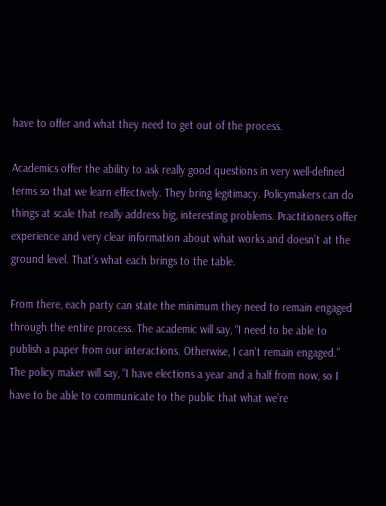have to offer and what they need to get out of the process.

Academics offer the ability to ask really good questions in very well-defined terms so that we learn effectively. They bring legitimacy. Policymakers can do things at scale that really address big, interesting problems. Practitioners offer experience and very clear information about what works and doesn’t at the ground level. That’s what each brings to the table.

From there, each party can state the minimum they need to remain engaged through the entire process. The academic will say, “I need to be able to publish a paper from our interactions. Otherwise, I can’t remain engaged.” The policy maker will say, “I have elections a year and a half from now, so I have to be able to communicate to the public that what we’re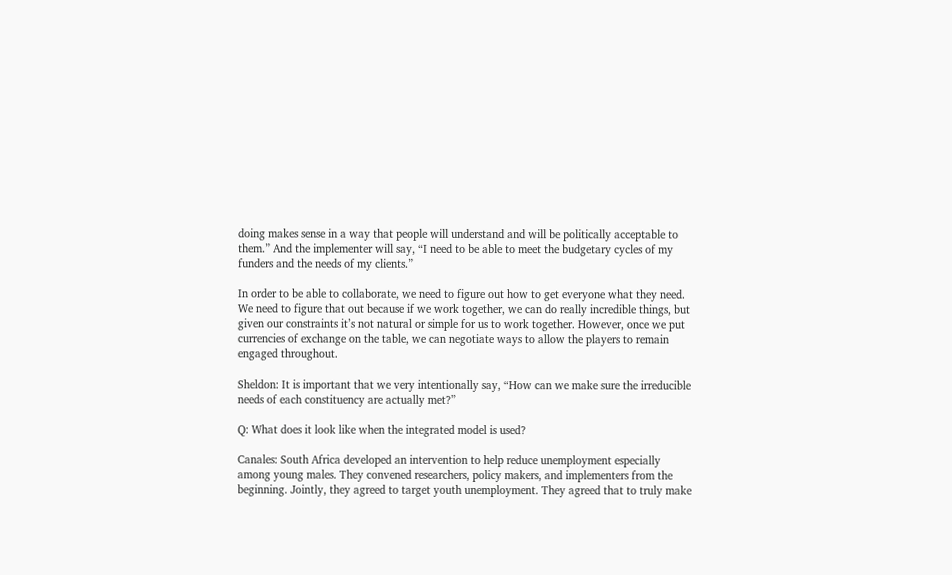doing makes sense in a way that people will understand and will be politically acceptable to them.” And the implementer will say, “I need to be able to meet the budgetary cycles of my funders and the needs of my clients.”

In order to be able to collaborate, we need to figure out how to get everyone what they need. We need to figure that out because if we work together, we can do really incredible things, but given our constraints it’s not natural or simple for us to work together. However, once we put currencies of exchange on the table, we can negotiate ways to allow the players to remain engaged throughout.

Sheldon: It is important that we very intentionally say, “How can we make sure the irreducible needs of each constituency are actually met?”

Q: What does it look like when the integrated model is used?

Canales: South Africa developed an intervention to help reduce unemployment especially among young males. They convened researchers, policy makers, and implementers from the beginning. Jointly, they agreed to target youth unemployment. They agreed that to truly make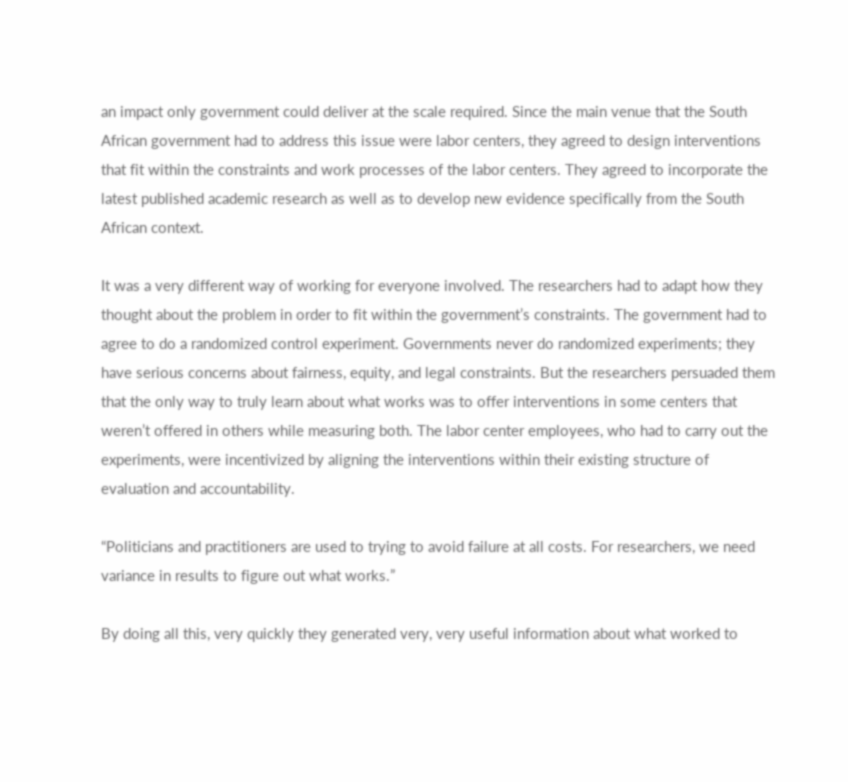an impact only government could deliver at the scale required. Since the main venue that the South African government had to address this issue were labor centers, they agreed to design interventions that fit within the constraints and work processes of the labor centers. They agreed to incorporate the latest published academic research as well as to develop new evidence specifically from the South African context.

It was a very different way of working for everyone involved. The researchers had to adapt how they thought about the problem in order to fit within the government’s constraints. The government had to agree to do a randomized control experiment. Governments never do randomized experiments; they have serious concerns about fairness, equity, and legal constraints. But the researchers persuaded them that the only way to truly learn about what works was to offer interventions in some centers that weren’t offered in others while measuring both. The labor center employees, who had to carry out the experiments, were incentivized by aligning the interventions within their existing structure of evaluation and accountability.

“Politicians and practitioners are used to trying to avoid failure at all costs. For researchers, we need variance in results to figure out what works.”

By doing all this, very quickly they generated very, very useful information about what worked to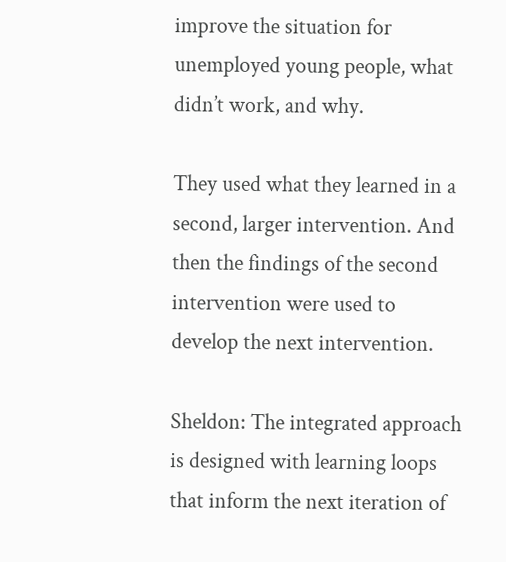improve the situation for unemployed young people, what didn’t work, and why.

They used what they learned in a second, larger intervention. And then the findings of the second intervention were used to develop the next intervention.

Sheldon: The integrated approach is designed with learning loops that inform the next iteration of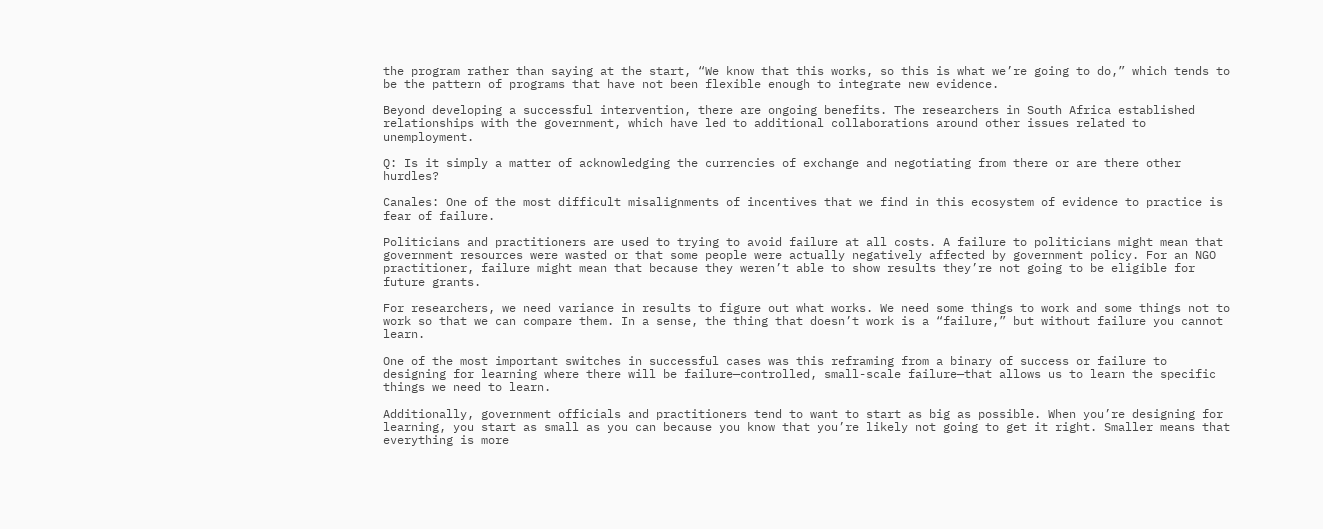the program rather than saying at the start, “We know that this works, so this is what we’re going to do,” which tends to be the pattern of programs that have not been flexible enough to integrate new evidence.

Beyond developing a successful intervention, there are ongoing benefits. The researchers in South Africa established relationships with the government, which have led to additional collaborations around other issues related to unemployment.

Q: Is it simply a matter of acknowledging the currencies of exchange and negotiating from there or are there other hurdles?

Canales: One of the most difficult misalignments of incentives that we find in this ecosystem of evidence to practice is fear of failure.

Politicians and practitioners are used to trying to avoid failure at all costs. A failure to politicians might mean that government resources were wasted or that some people were actually negatively affected by government policy. For an NGO practitioner, failure might mean that because they weren’t able to show results they’re not going to be eligible for future grants.

For researchers, we need variance in results to figure out what works. We need some things to work and some things not to work so that we can compare them. In a sense, the thing that doesn’t work is a “failure,” but without failure you cannot learn.

One of the most important switches in successful cases was this reframing from a binary of success or failure to designing for learning where there will be failure—controlled, small-scale failure—that allows us to learn the specific things we need to learn.

Additionally, government officials and practitioners tend to want to start as big as possible. When you’re designing for learning, you start as small as you can because you know that you’re likely not going to get it right. Smaller means that everything is more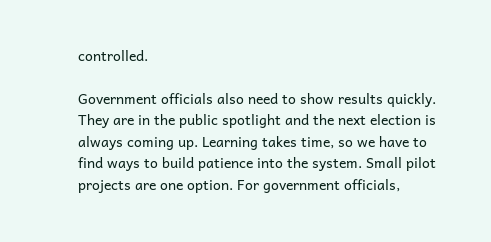controlled.

Government officials also need to show results quickly. They are in the public spotlight and the next election is always coming up. Learning takes time, so we have to find ways to build patience into the system. Small pilot projects are one option. For government officials,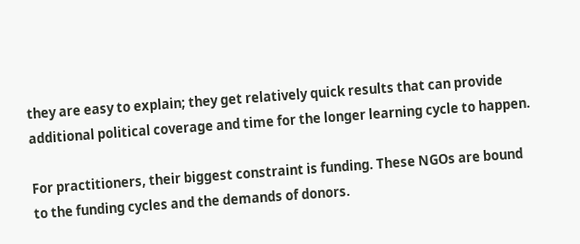they are easy to explain; they get relatively quick results that can provide additional political coverage and time for the longer learning cycle to happen.

For practitioners, their biggest constraint is funding. These NGOs are bound to the funding cycles and the demands of donors.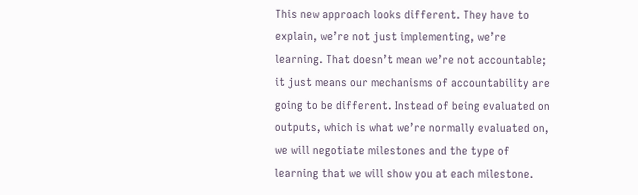This new approach looks different. They have to explain, we’re not just implementing, we’re learning. That doesn’t mean we’re not accountable; it just means our mechanisms of accountability are going to be different. Instead of being evaluated on outputs, which is what we’re normally evaluated on, we will negotiate milestones and the type of learning that we will show you at each milestone.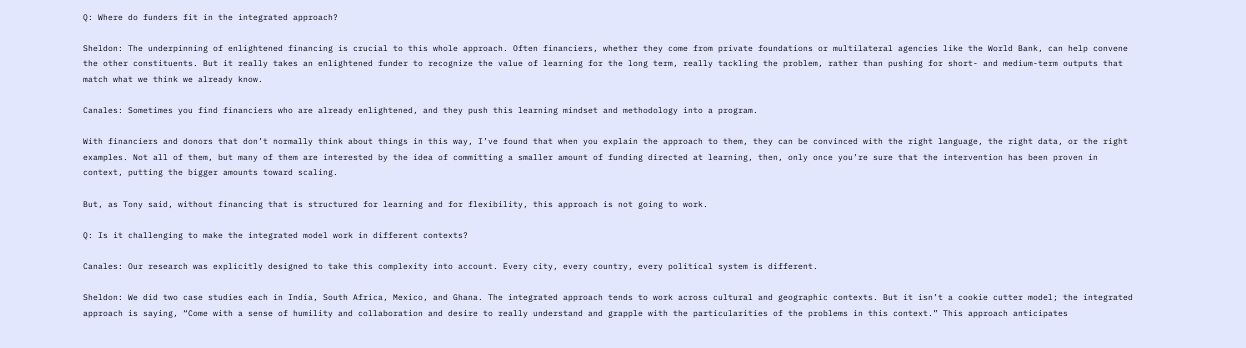Q: Where do funders fit in the integrated approach?

Sheldon: The underpinning of enlightened financing is crucial to this whole approach. Often financiers, whether they come from private foundations or multilateral agencies like the World Bank, can help convene the other constituents. But it really takes an enlightened funder to recognize the value of learning for the long term, really tackling the problem, rather than pushing for short- and medium-term outputs that match what we think we already know.

Canales: Sometimes you find financiers who are already enlightened, and they push this learning mindset and methodology into a program.

With financiers and donors that don’t normally think about things in this way, I’ve found that when you explain the approach to them, they can be convinced with the right language, the right data, or the right examples. Not all of them, but many of them are interested by the idea of committing a smaller amount of funding directed at learning, then, only once you’re sure that the intervention has been proven in context, putting the bigger amounts toward scaling.

But, as Tony said, without financing that is structured for learning and for flexibility, this approach is not going to work.

Q: Is it challenging to make the integrated model work in different contexts?

Canales: Our research was explicitly designed to take this complexity into account. Every city, every country, every political system is different.

Sheldon: We did two case studies each in India, South Africa, Mexico, and Ghana. The integrated approach tends to work across cultural and geographic contexts. But it isn’t a cookie cutter model; the integrated approach is saying, “Come with a sense of humility and collaboration and desire to really understand and grapple with the particularities of the problems in this context.” This approach anticipates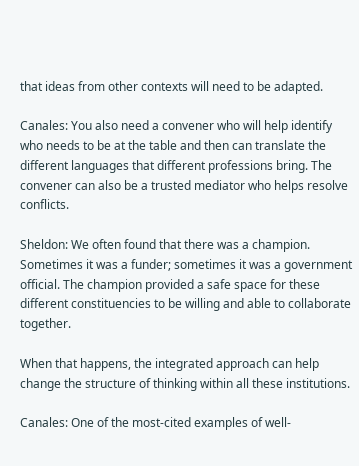that ideas from other contexts will need to be adapted.

Canales: You also need a convener who will help identify who needs to be at the table and then can translate the different languages that different professions bring. The convener can also be a trusted mediator who helps resolve conflicts.

Sheldon: We often found that there was a champion. Sometimes it was a funder; sometimes it was a government official. The champion provided a safe space for these different constituencies to be willing and able to collaborate together.

When that happens, the integrated approach can help change the structure of thinking within all these institutions.

Canales: One of the most-cited examples of well-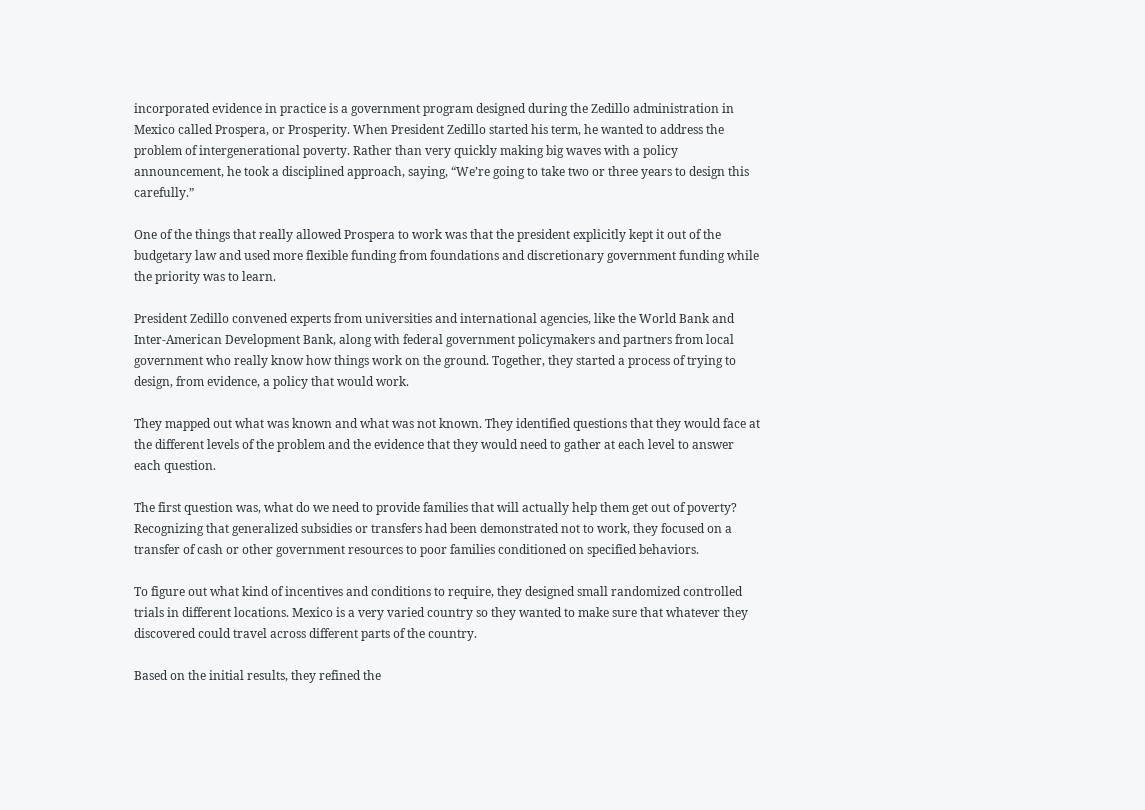incorporated evidence in practice is a government program designed during the Zedillo administration in Mexico called Prospera, or Prosperity. When President Zedillo started his term, he wanted to address the problem of intergenerational poverty. Rather than very quickly making big waves with a policy announcement, he took a disciplined approach, saying, “We’re going to take two or three years to design this carefully.”

One of the things that really allowed Prospera to work was that the president explicitly kept it out of the budgetary law and used more flexible funding from foundations and discretionary government funding while the priority was to learn.

President Zedillo convened experts from universities and international agencies, like the World Bank and Inter-American Development Bank, along with federal government policymakers and partners from local government who really know how things work on the ground. Together, they started a process of trying to design, from evidence, a policy that would work.

They mapped out what was known and what was not known. They identified questions that they would face at the different levels of the problem and the evidence that they would need to gather at each level to answer each question.

The first question was, what do we need to provide families that will actually help them get out of poverty? Recognizing that generalized subsidies or transfers had been demonstrated not to work, they focused on a transfer of cash or other government resources to poor families conditioned on specified behaviors.

To figure out what kind of incentives and conditions to require, they designed small randomized controlled trials in different locations. Mexico is a very varied country so they wanted to make sure that whatever they discovered could travel across different parts of the country.

Based on the initial results, they refined the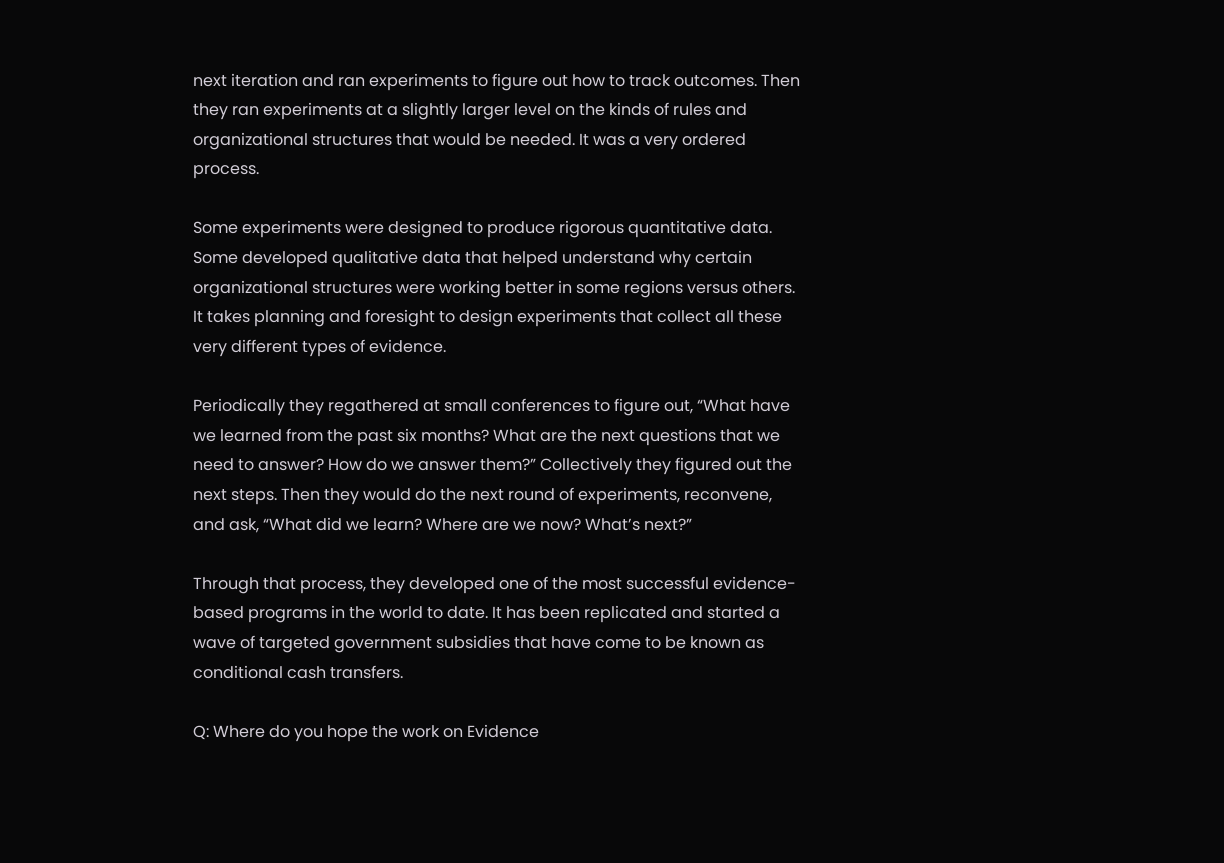next iteration and ran experiments to figure out how to track outcomes. Then they ran experiments at a slightly larger level on the kinds of rules and organizational structures that would be needed. It was a very ordered process.

Some experiments were designed to produce rigorous quantitative data. Some developed qualitative data that helped understand why certain organizational structures were working better in some regions versus others. It takes planning and foresight to design experiments that collect all these very different types of evidence.

Periodically they regathered at small conferences to figure out, “What have we learned from the past six months? What are the next questions that we need to answer? How do we answer them?” Collectively they figured out the next steps. Then they would do the next round of experiments, reconvene, and ask, “What did we learn? Where are we now? What’s next?”

Through that process, they developed one of the most successful evidence-based programs in the world to date. It has been replicated and started a wave of targeted government subsidies that have come to be known as conditional cash transfers.

Q: Where do you hope the work on Evidence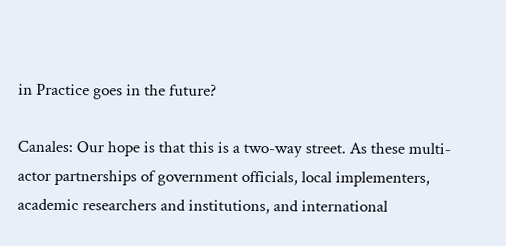in Practice goes in the future?

Canales: Our hope is that this is a two-way street. As these multi-actor partnerships of government officials, local implementers, academic researchers and institutions, and international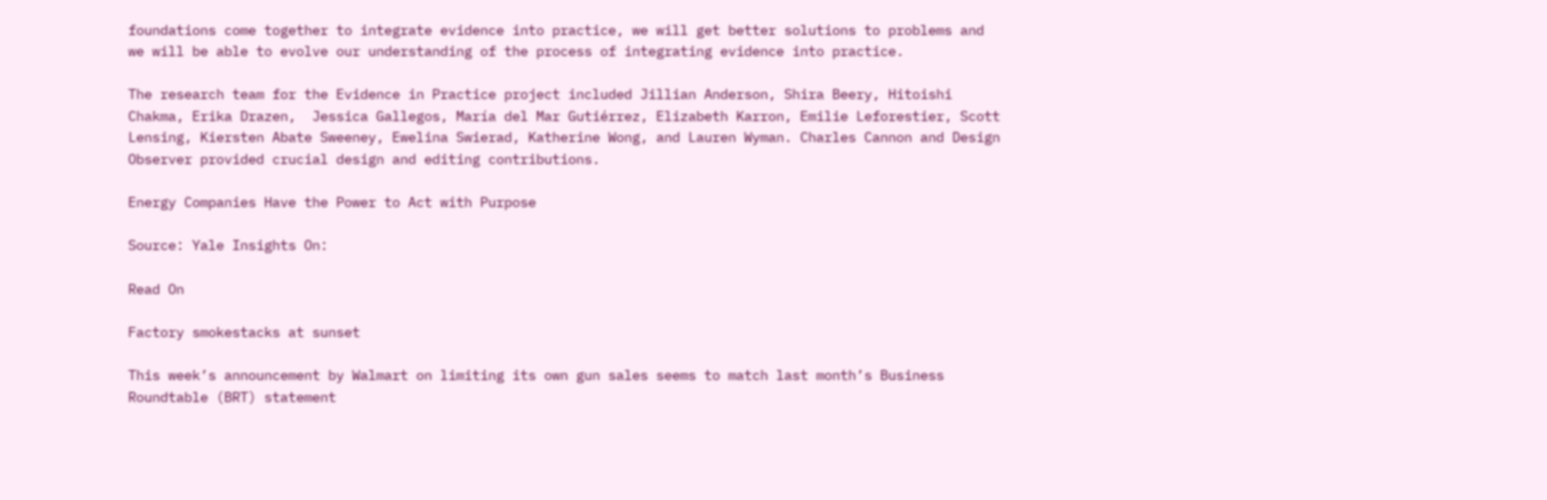foundations come together to integrate evidence into practice, we will get better solutions to problems and we will be able to evolve our understanding of the process of integrating evidence into practice.

The research team for the Evidence in Practice project included Jillian Anderson, Shira Beery, Hitoishi Chakma, Erika Drazen,  Jessica Gallegos, María del Mar Gutiérrez, Elizabeth Karron, Emilie Leforestier, Scott Lensing, Kiersten Abate Sweeney, Ewelina Swierad, Katherine Wong, and Lauren Wyman. Charles Cannon and Design Observer provided crucial design and editing contributions.

Energy Companies Have the Power to Act with Purpose

Source: Yale Insights On:

Read On

Factory smokestacks at sunset

This week’s announcement by Walmart on limiting its own gun sales seems to match last month’s Business Roundtable (BRT) statement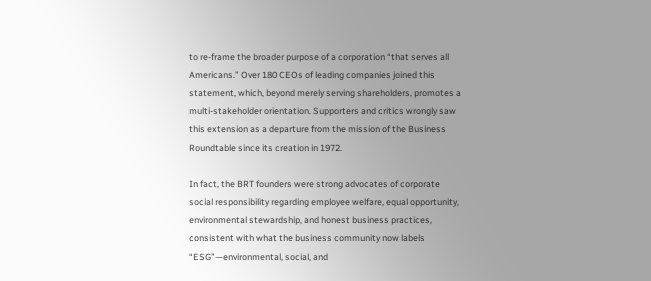to re-frame the broader purpose of a corporation “that serves all Americans.” Over 180 CEOs of leading companies joined this statement, which, beyond merely serving shareholders, promotes a multi-stakeholder orientation. Supporters and critics wrongly saw this extension as a departure from the mission of the Business Roundtable since its creation in 1972.

In fact, the BRT founders were strong advocates of corporate social responsibility regarding employee welfare, equal opportunity, environmental stewardship, and honest business practices, consistent with what the business community now labels “ESG”—environmental, social, and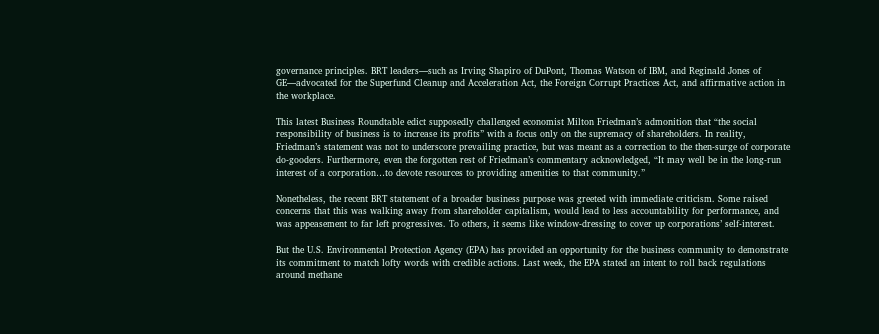governance principles. BRT leaders—such as Irving Shapiro of DuPont, Thomas Watson of IBM, and Reginald Jones of GE—advocated for the Superfund Cleanup and Acceleration Act, the Foreign Corrupt Practices Act, and affirmative action in the workplace.

This latest Business Roundtable edict supposedly challenged economist Milton Friedman’s admonition that “the social responsibility of business is to increase its profits” with a focus only on the supremacy of shareholders. In reality, Friedman’s statement was not to underscore prevailing practice, but was meant as a correction to the then-surge of corporate do-gooders. Furthermore, even the forgotten rest of Friedman’s commentary acknowledged, “It may well be in the long-run interest of a corporation…to devote resources to providing amenities to that community.”

Nonetheless, the recent BRT statement of a broader business purpose was greeted with immediate criticism. Some raised concerns that this was walking away from shareholder capitalism, would lead to less accountability for performance, and was appeasement to far left progressives. To others, it seems like window-dressing to cover up corporations’ self-interest.

But the U.S. Environmental Protection Agency (EPA) has provided an opportunity for the business community to demonstrate its commitment to match lofty words with credible actions. Last week, the EPA stated an intent to roll back regulations around methane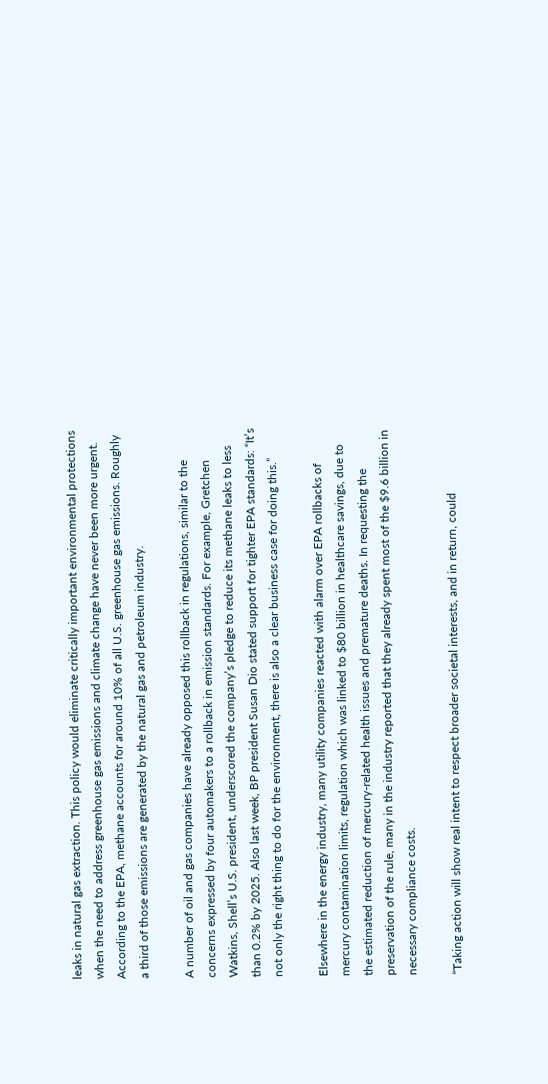leaks in natural gas extraction. This policy would eliminate critically important environmental protections when the need to address greenhouse gas emissions and climate change have never been more urgent. According to the EPA, methane accounts for around 10% of all U.S. greenhouse gas emissions. Roughly a third of those emissions are generated by the natural gas and petroleum industry.

A number of oil and gas companies have already opposed this rollback in regulations, similar to the concerns expressed by four automakers to a rollback in emission standards. For example, Gretchen Watkins, Shell’s U.S. president, underscored the company’s pledge to reduce its methane leaks to less than 0.2% by 2025. Also last week, BP president Susan Dio stated support for tighter EPA standards: “It’s not only the right thing to do for the environment, there is also a clear business case for doing this.”

Elsewhere in the energy industry, many utility companies reacted with alarm over EPA rollbacks of mercury contamination limits, regulation which was linked to $80 billion in healthcare savings, due to the estimated reduction of mercury-related health issues and premature deaths. In requesting the preservation of the rule, many in the industry reported that they already spent most of the $9.6 billion in necessary compliance costs.

“Taking action will show real intent to respect broader societal interests, and in return, could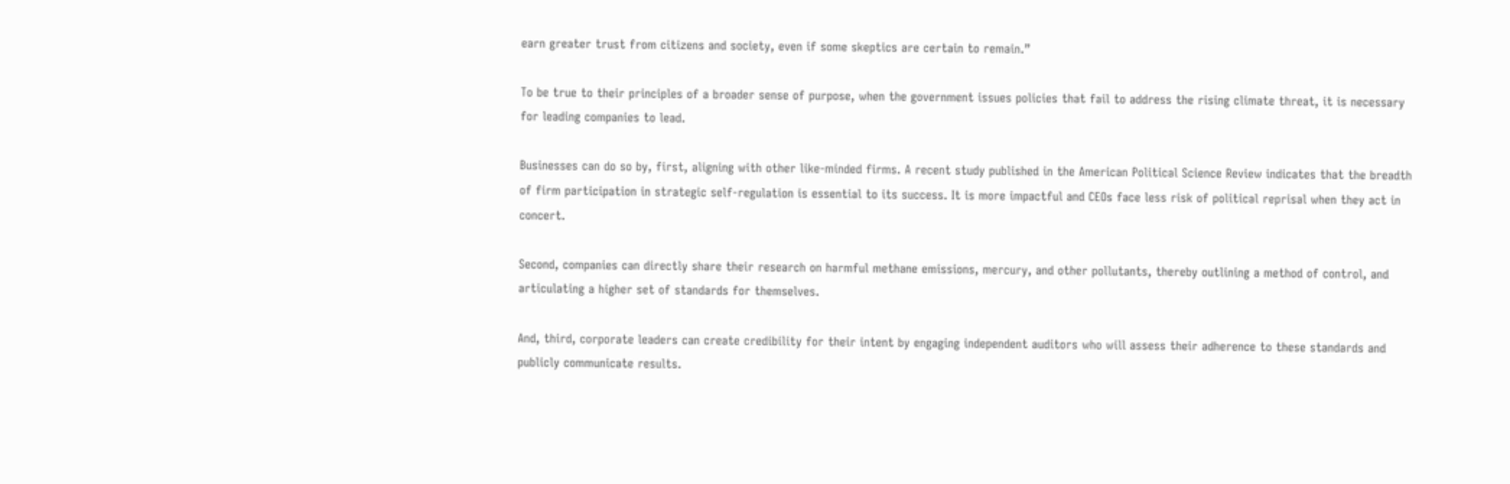earn greater trust from citizens and society, even if some skeptics are certain to remain.”

To be true to their principles of a broader sense of purpose, when the government issues policies that fail to address the rising climate threat, it is necessary for leading companies to lead.

Businesses can do so by, first, aligning with other like-minded firms. A recent study published in the American Political Science Review indicates that the breadth of firm participation in strategic self-regulation is essential to its success. It is more impactful and CEOs face less risk of political reprisal when they act in concert.

Second, companies can directly share their research on harmful methane emissions, mercury, and other pollutants, thereby outlining a method of control, and articulating a higher set of standards for themselves.

And, third, corporate leaders can create credibility for their intent by engaging independent auditors who will assess their adherence to these standards and publicly communicate results.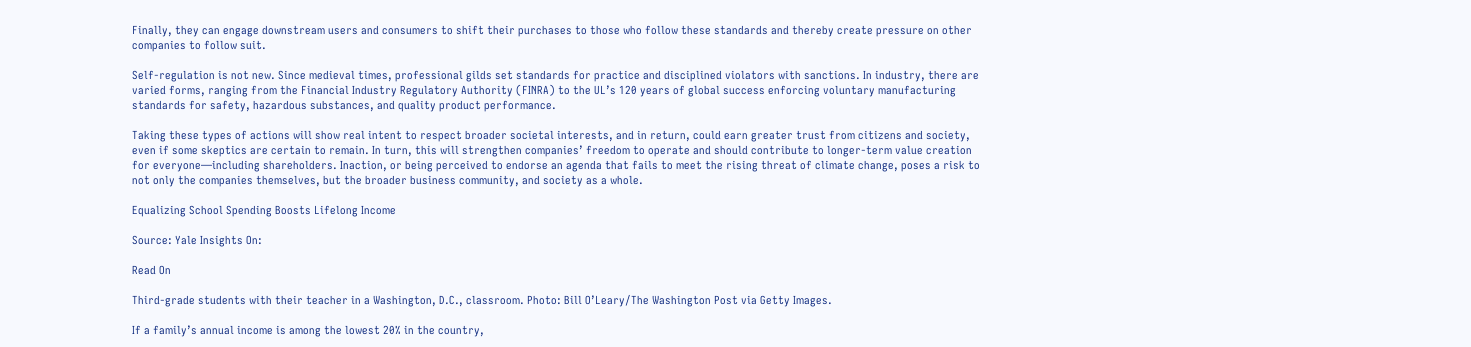Finally, they can engage downstream users and consumers to shift their purchases to those who follow these standards and thereby create pressure on other companies to follow suit.

Self-regulation is not new. Since medieval times, professional gilds set standards for practice and disciplined violators with sanctions. In industry, there are varied forms, ranging from the Financial Industry Regulatory Authority (FINRA) to the UL’s 120 years of global success enforcing voluntary manufacturing standards for safety, hazardous substances, and quality product performance.

Taking these types of actions will show real intent to respect broader societal interests, and in return, could earn greater trust from citizens and society, even if some skeptics are certain to remain. In turn, this will strengthen companies’ freedom to operate and should contribute to longer-term value creation for everyone—including shareholders. Inaction, or being perceived to endorse an agenda that fails to meet the rising threat of climate change, poses a risk to not only the companies themselves, but the broader business community, and society as a whole.

Equalizing School Spending Boosts Lifelong Income

Source: Yale Insights On:

Read On

Third-grade students with their teacher in a Washington, D.C., classroom. Photo: Bill O’Leary/The Washington Post via Getty Images.

If a family’s annual income is among the lowest 20% in the country,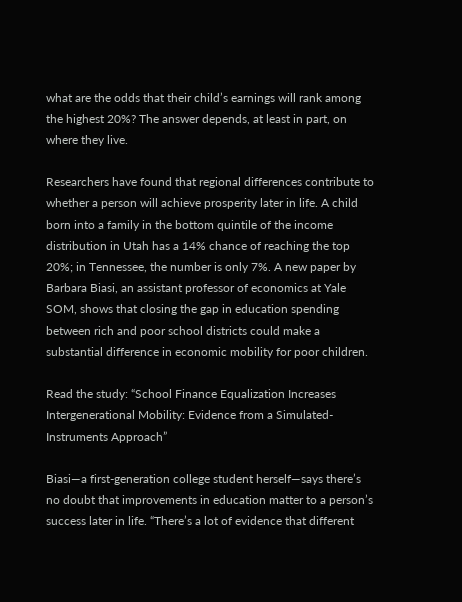what are the odds that their child’s earnings will rank among the highest 20%? The answer depends, at least in part, on where they live.

Researchers have found that regional differences contribute to whether a person will achieve prosperity later in life. A child born into a family in the bottom quintile of the income distribution in Utah has a 14% chance of reaching the top 20%; in Tennessee, the number is only 7%. A new paper by Barbara Biasi, an assistant professor of economics at Yale SOM, shows that closing the gap in education spending between rich and poor school districts could make a substantial difference in economic mobility for poor children.

Read the study: “School Finance Equalization Increases Intergenerational Mobility: Evidence from a Simulated-Instruments Approach”

Biasi—a first-generation college student herself—says there’s no doubt that improvements in education matter to a person’s success later in life. “There’s a lot of evidence that different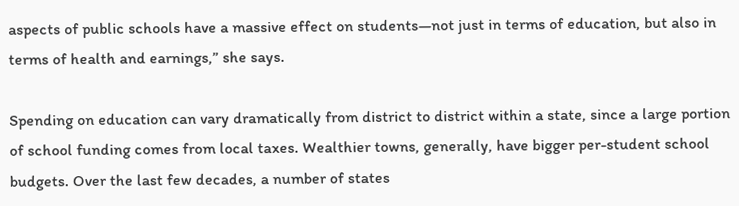aspects of public schools have a massive effect on students—not just in terms of education, but also in terms of health and earnings,” she says.

Spending on education can vary dramatically from district to district within a state, since a large portion of school funding comes from local taxes. Wealthier towns, generally, have bigger per-student school budgets. Over the last few decades, a number of states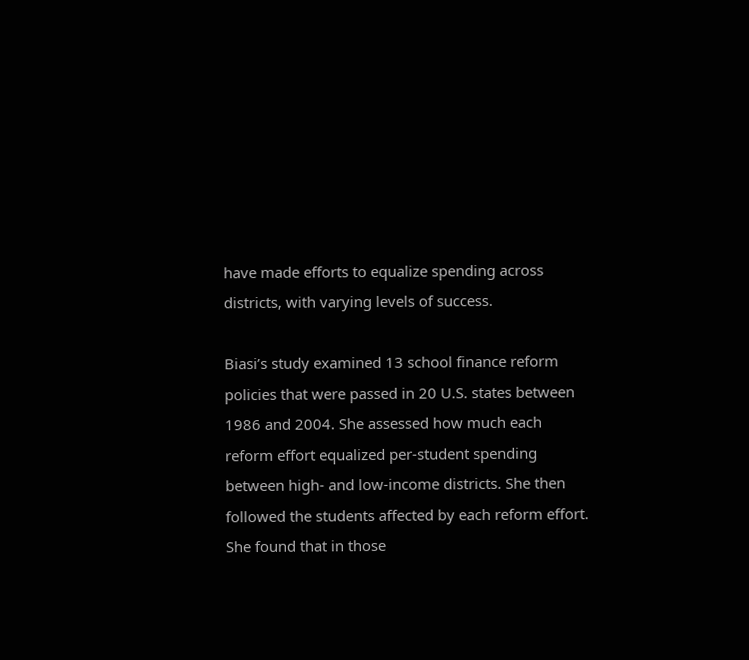have made efforts to equalize spending across districts, with varying levels of success.

Biasi’s study examined 13 school finance reform policies that were passed in 20 U.S. states between 1986 and 2004. She assessed how much each reform effort equalized per-student spending between high- and low-income districts. She then followed the students affected by each reform effort. She found that in those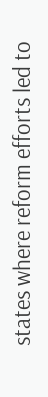states where reform efforts led to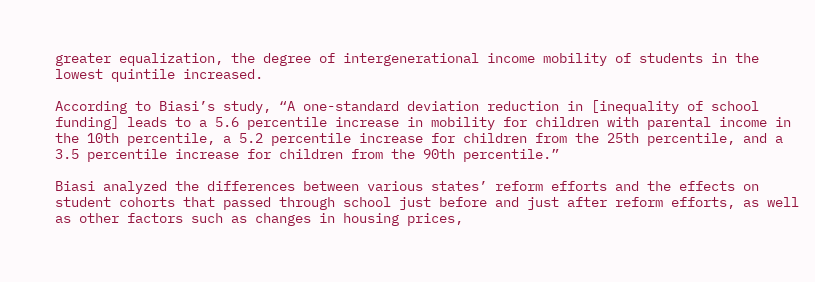greater equalization, the degree of intergenerational income mobility of students in the lowest quintile increased.

According to Biasi’s study, “A one-standard deviation reduction in [inequality of school funding] leads to a 5.6 percentile increase in mobility for children with parental income in the 10th percentile, a 5.2 percentile increase for children from the 25th percentile, and a 3.5 percentile increase for children from the 90th percentile.”

Biasi analyzed the differences between various states’ reform efforts and the effects on student cohorts that passed through school just before and just after reform efforts, as well as other factors such as changes in housing prices,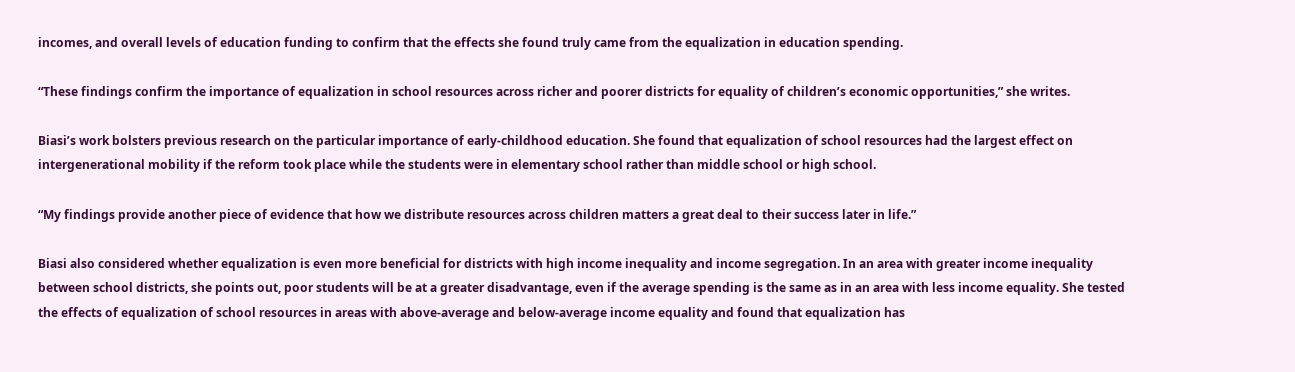incomes, and overall levels of education funding to confirm that the effects she found truly came from the equalization in education spending.

“These findings confirm the importance of equalization in school resources across richer and poorer districts for equality of children’s economic opportunities,” she writes.

Biasi’s work bolsters previous research on the particular importance of early-childhood education. She found that equalization of school resources had the largest effect on intergenerational mobility if the reform took place while the students were in elementary school rather than middle school or high school.

“My findings provide another piece of evidence that how we distribute resources across children matters a great deal to their success later in life.”

Biasi also considered whether equalization is even more beneficial for districts with high income inequality and income segregation. In an area with greater income inequality between school districts, she points out, poor students will be at a greater disadvantage, even if the average spending is the same as in an area with less income equality. She tested the effects of equalization of school resources in areas with above-average and below-average income equality and found that equalization has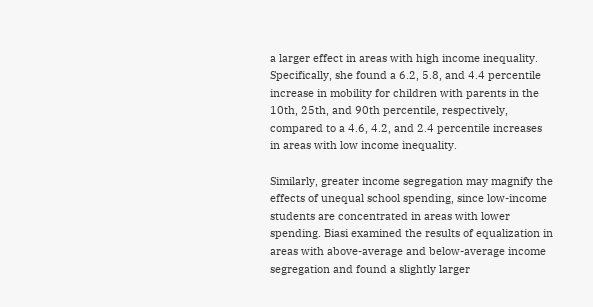a larger effect in areas with high income inequality. Specifically, she found a 6.2, 5.8, and 4.4 percentile increase in mobility for children with parents in the 10th, 25th, and 90th percentile, respectively, compared to a 4.6, 4.2, and 2.4 percentile increases in areas with low income inequality.

Similarly, greater income segregation may magnify the effects of unequal school spending, since low-income students are concentrated in areas with lower spending. Biasi examined the results of equalization in areas with above-average and below-average income segregation and found a slightly larger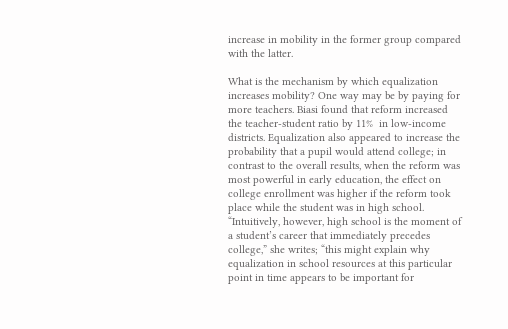increase in mobility in the former group compared with the latter.

What is the mechanism by which equalization increases mobility? One way may be by paying for more teachers. Biasi found that reform increased the teacher-student ratio by 11%  in low-income districts. Equalization also appeared to increase the probability that a pupil would attend college; in contrast to the overall results, when the reform was most powerful in early education, the effect on college enrollment was higher if the reform took place while the student was in high school. “Intuitively, however, high school is the moment of a student’s career that immediately precedes college,” she writes; “this might explain why equalization in school resources at this particular point in time appears to be important for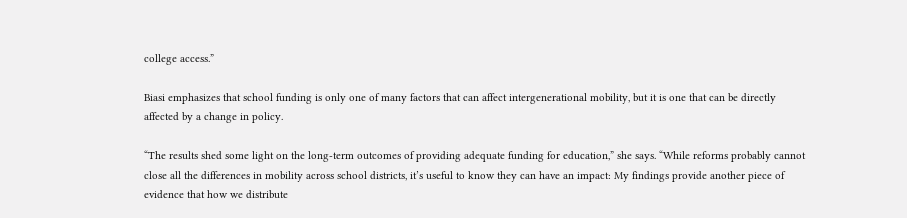college access.”

Biasi emphasizes that school funding is only one of many factors that can affect intergenerational mobility, but it is one that can be directly affected by a change in policy.

“The results shed some light on the long-term outcomes of providing adequate funding for education,” she says. “While reforms probably cannot close all the differences in mobility across school districts, it’s useful to know they can have an impact: My findings provide another piece of evidence that how we distribute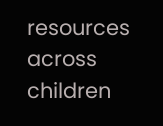resources across children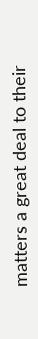matters a great deal to their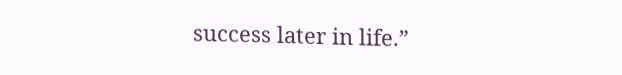success later in life.”